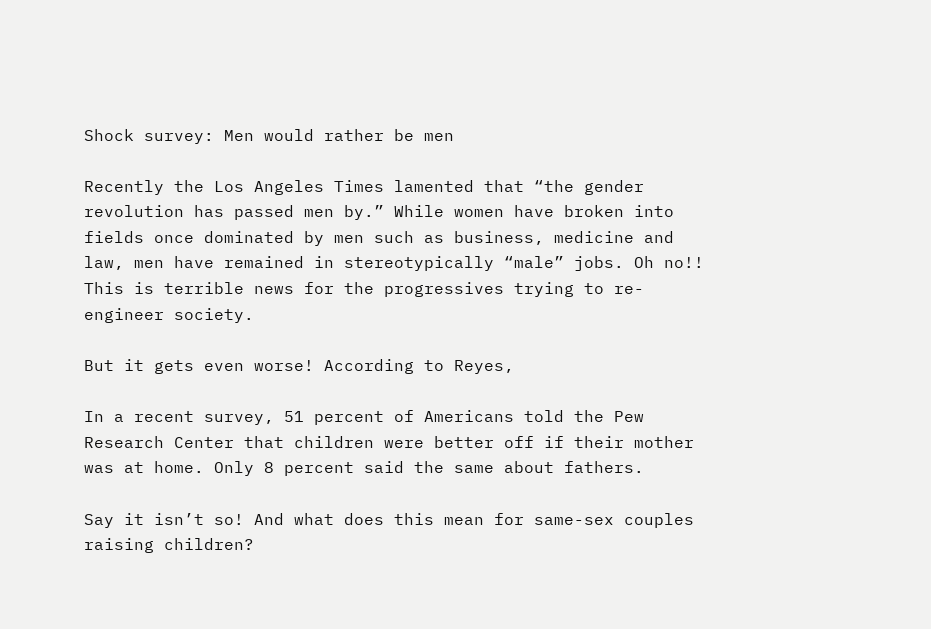Shock survey: Men would rather be men

Recently the Los Angeles Times lamented that “the gender revolution has passed men by.” While women have broken into fields once dominated by men such as business, medicine and law, men have remained in stereotypically “male” jobs. Oh no!! This is terrible news for the progressives trying to re-engineer society.

But it gets even worse! According to Reyes,

In a recent survey, 51 percent of Americans told the Pew Research Center that children were better off if their mother was at home. Only 8 percent said the same about fathers.

Say it isn’t so! And what does this mean for same-sex couples raising children?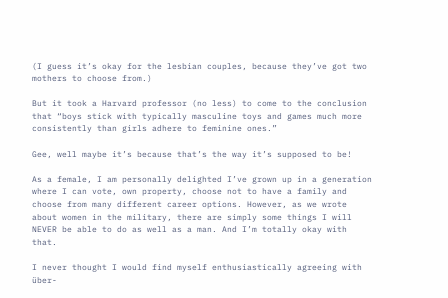(I guess it’s okay for the lesbian couples, because they’ve got two mothers to choose from.)

But it took a Harvard professor (no less) to come to the conclusion that “boys stick with typically masculine toys and games much more consistently than girls adhere to feminine ones.”

Gee, well maybe it’s because that’s the way it’s supposed to be!

As a female, I am personally delighted I’ve grown up in a generation where I can vote, own property, choose not to have a family and choose from many different career options. However, as we wrote about women in the military, there are simply some things I will NEVER be able to do as well as a man. And I’m totally okay with that.

I never thought I would find myself enthusiastically agreeing with über-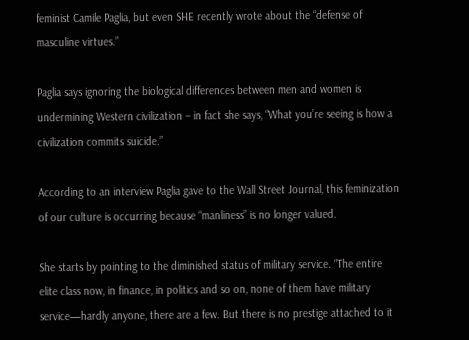feminist Camile Paglia, but even SHE recently wrote about the “defense of masculine virtues.”

Paglia says ignoring the biological differences between men and women is undermining Western civilization – in fact she says, “What you’re seeing is how a civilization commits suicide.”

According to an interview Paglia gave to the Wall Street Journal, this feminization of our culture is occurring because “manliness” is no longer valued.

She starts by pointing to the diminished status of military service. “The entire elite class now, in finance, in politics and so on, none of them have military service—hardly anyone, there are a few. But there is no prestige attached to it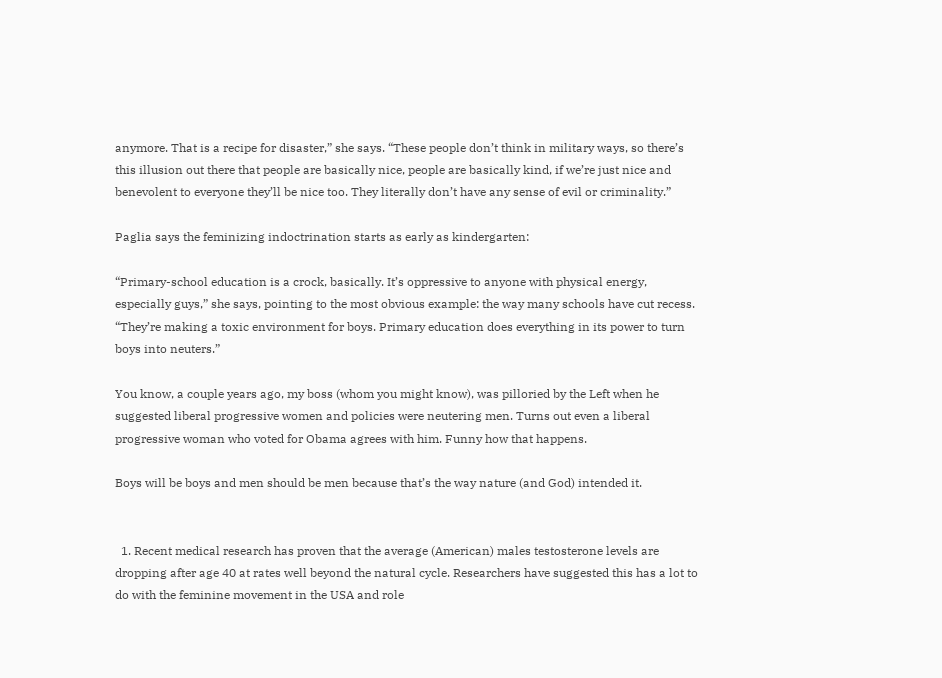anymore. That is a recipe for disaster,” she says. “These people don’t think in military ways, so there’s this illusion out there that people are basically nice, people are basically kind, if we’re just nice and benevolent to everyone they’ll be nice too. They literally don’t have any sense of evil or criminality.”

Paglia says the feminizing indoctrination starts as early as kindergarten:

“Primary-school education is a crock, basically. It’s oppressive to anyone with physical energy, especially guys,” she says, pointing to the most obvious example: the way many schools have cut recess. “They’re making a toxic environment for boys. Primary education does everything in its power to turn boys into neuters.”

You know, a couple years ago, my boss (whom you might know), was pilloried by the Left when he suggested liberal progressive women and policies were neutering men. Turns out even a liberal progressive woman who voted for Obama agrees with him. Funny how that happens.

Boys will be boys and men should be men because that’s the way nature (and God) intended it.


  1. Recent medical research has proven that the average (American) males testosterone levels are dropping after age 40 at rates well beyond the natural cycle. Researchers have suggested this has a lot to do with the feminine movement in the USA and role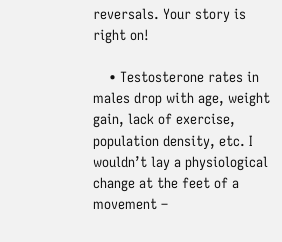reversals. Your story is right on!

    • Testosterone rates in males drop with age, weight gain, lack of exercise, population density, etc. I wouldn’t lay a physiological change at the feet of a movement –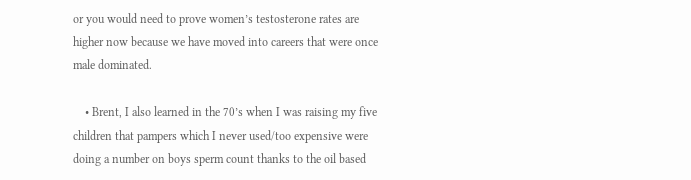or you would need to prove women’s testosterone rates are higher now because we have moved into careers that were once male dominated.

    • Brent, I also learned in the 70’s when I was raising my five children that pampers which I never used/too expensive were doing a number on boys sperm count thanks to the oil based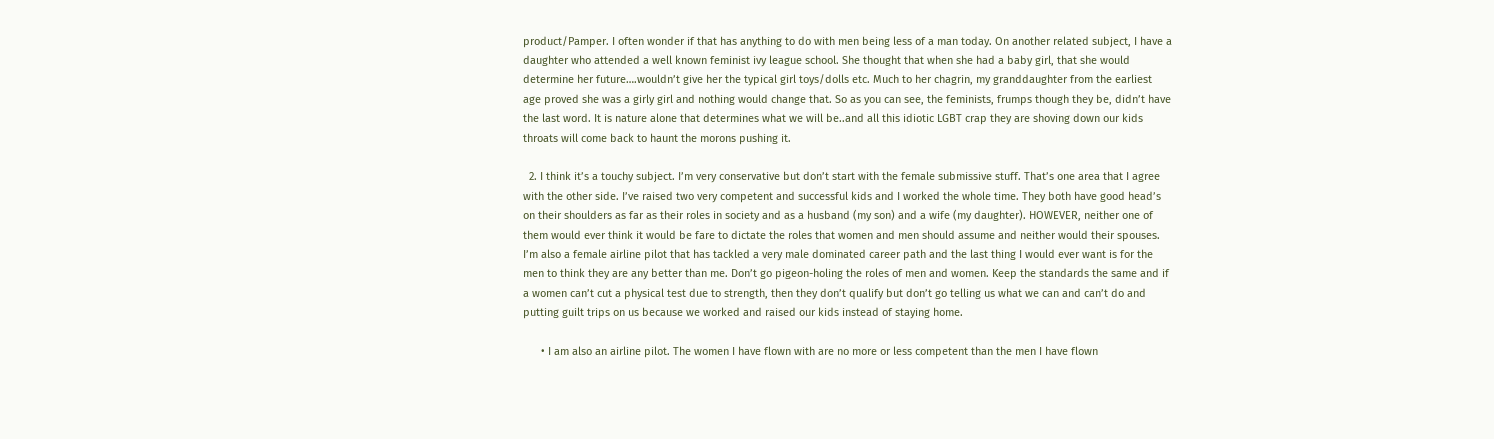product/Pamper. I often wonder if that has anything to do with men being less of a man today. On another related subject, I have a daughter who attended a well known feminist ivy league school. She thought that when she had a baby girl, that she would determine her future….wouldn’t give her the typical girl toys/dolls etc. Much to her chagrin, my granddaughter from the earliest age proved she was a girly girl and nothing would change that. So as you can see, the feminists, frumps though they be, didn’t have the last word. It is nature alone that determines what we will be..and all this idiotic LGBT crap they are shoving down our kids throats will come back to haunt the morons pushing it.

  2. I think it’s a touchy subject. I’m very conservative but don’t start with the female submissive stuff. That’s one area that I agree with the other side. I’ve raised two very competent and successful kids and I worked the whole time. They both have good head’s on their shoulders as far as their roles in society and as a husband (my son) and a wife (my daughter). HOWEVER, neither one of them would ever think it would be fare to dictate the roles that women and men should assume and neither would their spouses. I’m also a female airline pilot that has tackled a very male dominated career path and the last thing I would ever want is for the men to think they are any better than me. Don’t go pigeon-holing the roles of men and women. Keep the standards the same and if a women can’t cut a physical test due to strength, then they don’t qualify but don’t go telling us what we can and can’t do and putting guilt trips on us because we worked and raised our kids instead of staying home.

      • I am also an airline pilot. The women I have flown with are no more or less competent than the men I have flown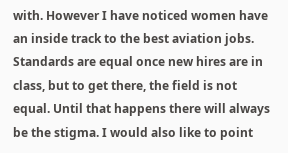with. However I have noticed women have an inside track to the best aviation jobs. Standards are equal once new hires are in class, but to get there, the field is not equal. Until that happens there will always be the stigma. I would also like to point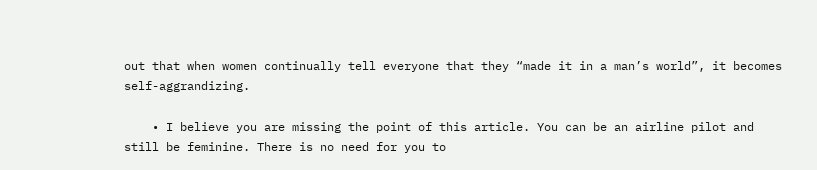out that when women continually tell everyone that they “made it in a man’s world”, it becomes self-aggrandizing.

    • I believe you are missing the point of this article. You can be an airline pilot and still be feminine. There is no need for you to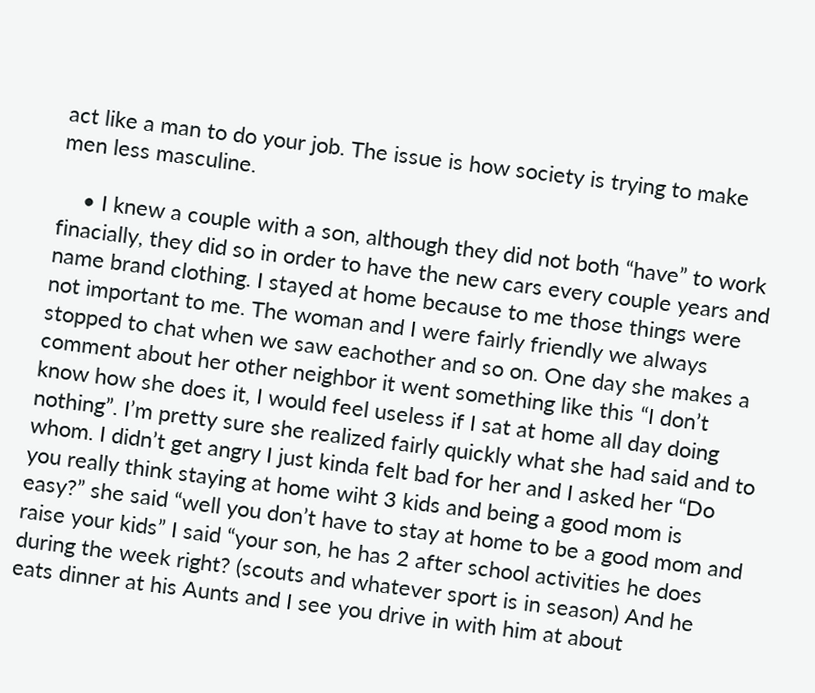act like a man to do your job. The issue is how society is trying to make men less masculine.

    • I knew a couple with a son, although they did not both “have” to work finacially, they did so in order to have the new cars every couple years and name brand clothing. I stayed at home because to me those things were not important to me. The woman and I were fairly friendly we always stopped to chat when we saw eachother and so on. One day she makes a comment about her other neighbor it went something like this “I don’t know how she does it, I would feel useless if I sat at home all day doing nothing”. I’m pretty sure she realized fairly quickly what she had said and to whom. I didn’t get angry I just kinda felt bad for her and I asked her “Do you really think staying at home wiht 3 kids and being a good mom is easy?” she said “well you don’t have to stay at home to be a good mom and raise your kids” I said “your son, he has 2 after school activities he does during the week right? (scouts and whatever sport is in season) And he eats dinner at his Aunts and I see you drive in with him at about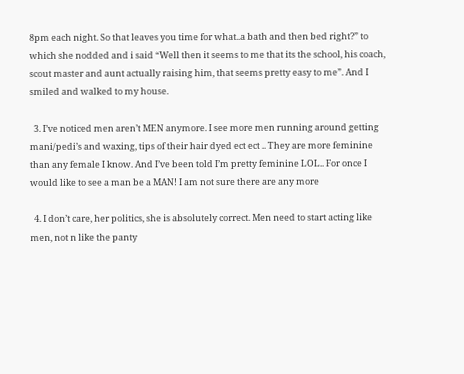8pm each night. So that leaves you time for what..a bath and then bed right?” to which she nodded and i said “Well then it seems to me that its the school, his coach, scout master and aunt actually raising him, that seems pretty easy to me”. And I smiled and walked to my house.

  3. I’ve noticed men aren’t MEN anymore. I see more men running around getting mani/pedi’s and waxing, tips of their hair dyed ect ect .. They are more feminine than any female I know. And I’ve been told I’m pretty feminine LOL.. For once I would like to see a man be a MAN! I am not sure there are any more

  4. I don’t care, her politics, she is absolutely correct. Men need to start acting like men, not n like the panty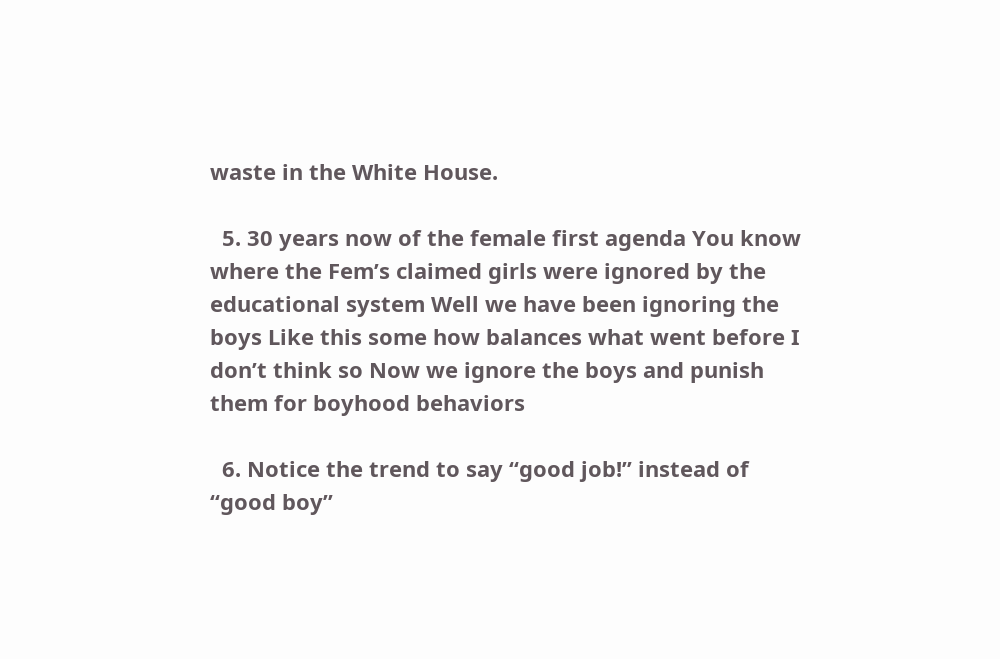waste in the White House.

  5. 30 years now of the female first agenda You know where the Fem’s claimed girls were ignored by the educational system Well we have been ignoring the boys Like this some how balances what went before I don’t think so Now we ignore the boys and punish them for boyhood behaviors

  6. Notice the trend to say “good job!” instead of “good boy”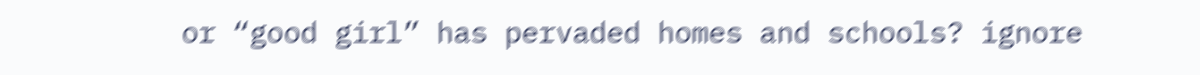or “good girl” has pervaded homes and schools? ignore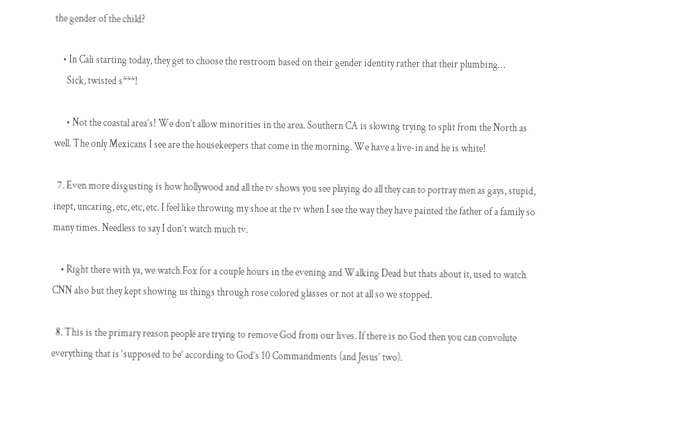the gender of the child?

    • In Cali starting today, they get to choose the restroom based on their gender identity rather that their plumbing…
      Sick, twisted s***!

      • Not the coastal area’s! We don’t allow minorities in the area. Southern CA is slowing trying to split from the North as well. The only Mexicans I see are the housekeepers that come in the morning. We have a live-in and he is white!

  7. Even more disgusting is how hollywood and all the tv shows you see playing do all they can to portray men as gays, stupid, inept, uncaring, etc, etc, etc. I feel like throwing my shoe at the tv when I see the way they have painted the father of a family so many times. Needless to say I don’t watch much tv.

    • Right there with ya, we watch Fox for a couple hours in the evening and Walking Dead but thats about it, used to watch CNN also but they kept showing us things through rose colored glasses or not at all so we stopped.

  8. This is the primary reason people are trying to remove God from our lives. If there is no God then you can convolute everything that is ‘supposed to be’ according to God’s 10 Commandments (and Jesus’ two).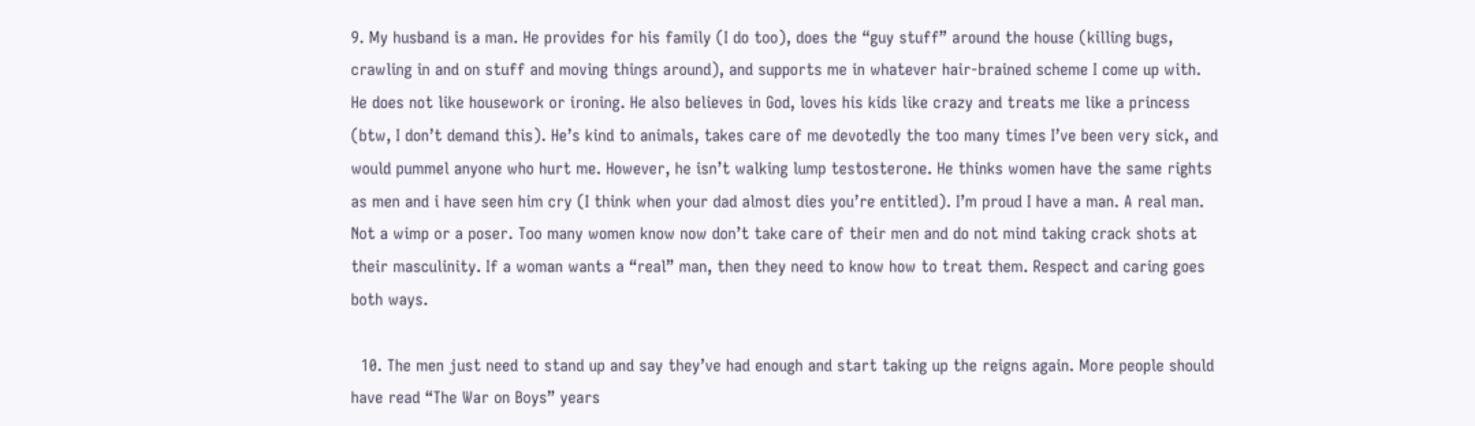9. My husband is a man. He provides for his family (I do too), does the “guy stuff” around the house (killing bugs, crawling in and on stuff and moving things around), and supports me in whatever hair-brained scheme I come up with. He does not like housework or ironing. He also believes in God, loves his kids like crazy and treats me like a princess (btw, I don’t demand this). He’s kind to animals, takes care of me devotedly the too many times I’ve been very sick, and would pummel anyone who hurt me. However, he isn’t walking lump testosterone. He thinks women have the same rights as men and i have seen him cry (I think when your dad almost dies you’re entitled). I’m proud I have a man. A real man. Not a wimp or a poser. Too many women know now don’t take care of their men and do not mind taking crack shots at their masculinity. If a woman wants a “real” man, then they need to know how to treat them. Respect and caring goes both ways.

  10. The men just need to stand up and say they’ve had enough and start taking up the reigns again. More people should have read “The War on Boys” years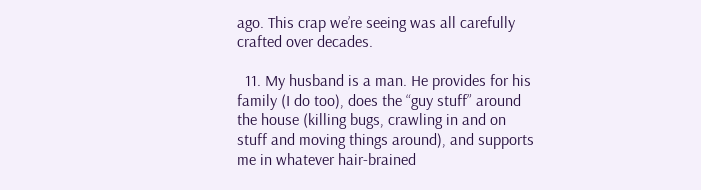ago. This crap we’re seeing was all carefully crafted over decades.

  11. My husband is a man. He provides for his family (I do too), does the “guy stuff” around the house (killing bugs, crawling in and on stuff and moving things around), and supports me in whatever hair-brained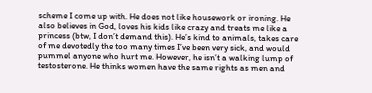scheme I come up with. He does not like housework or ironing. He also believes in God, loves his kids like crazy and treats me like a princess (btw, I don’t demand this). He’s kind to animals, takes care of me devotedly the too many times I’ve been very sick, and would pummel anyone who hurt me. However, he isn’t a walking lump of testosterone. He thinks women have the same rights as men and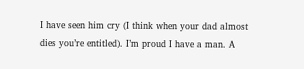I have seen him cry (I think when your dad almost dies you’re entitled). I’m proud I have a man. A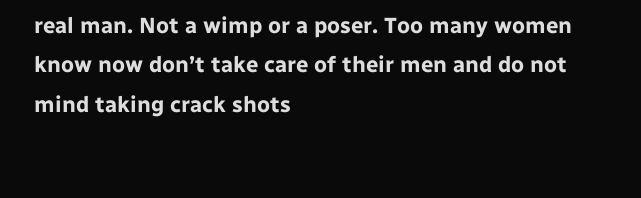real man. Not a wimp or a poser. Too many women know now don’t take care of their men and do not mind taking crack shots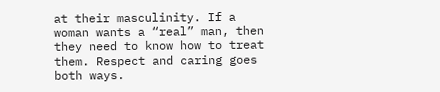at their masculinity. If a woman wants a “real” man, then they need to know how to treat them. Respect and caring goes both ways.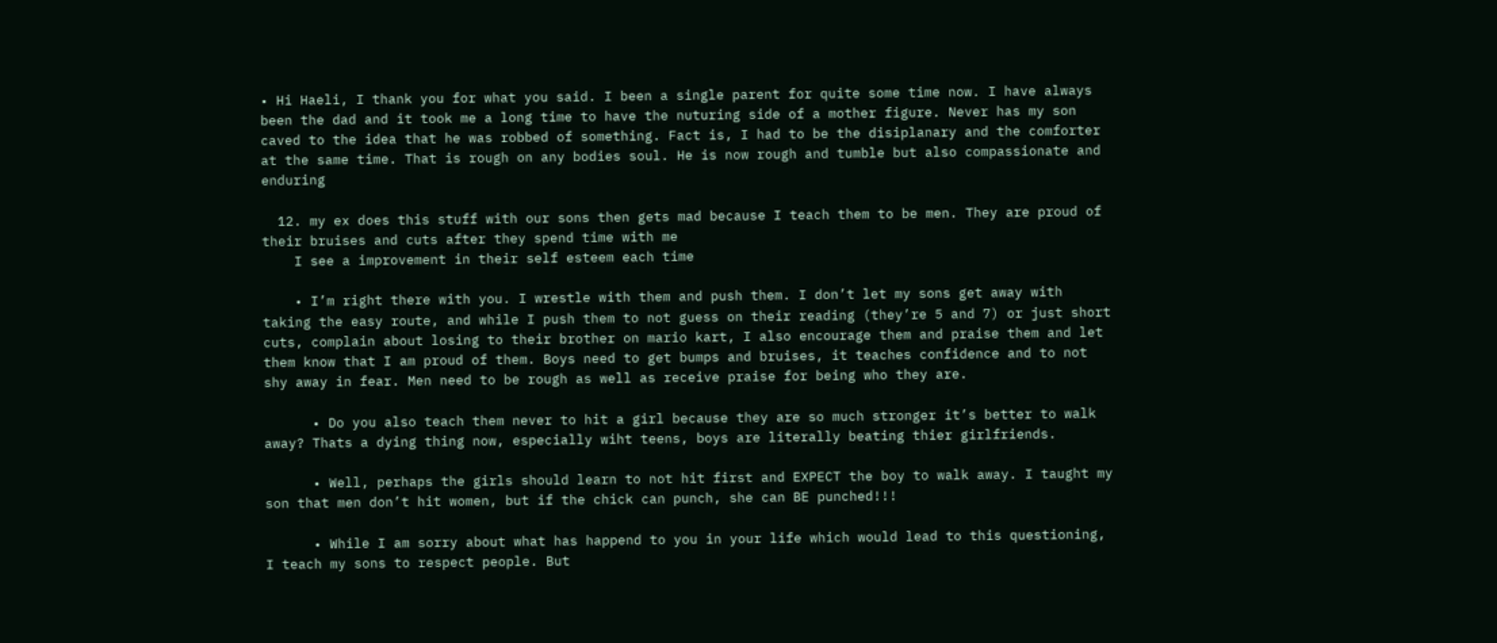• Hi Haeli, I thank you for what you said. I been a single parent for quite some time now. I have always been the dad and it took me a long time to have the nuturing side of a mother figure. Never has my son caved to the idea that he was robbed of something. Fact is, I had to be the disiplanary and the comforter at the same time. That is rough on any bodies soul. He is now rough and tumble but also compassionate and enduring

  12. my ex does this stuff with our sons then gets mad because I teach them to be men. They are proud of their bruises and cuts after they spend time with me
    I see a improvement in their self esteem each time

    • I’m right there with you. I wrestle with them and push them. I don’t let my sons get away with taking the easy route, and while I push them to not guess on their reading (they’re 5 and 7) or just short cuts, complain about losing to their brother on mario kart, I also encourage them and praise them and let them know that I am proud of them. Boys need to get bumps and bruises, it teaches confidence and to not shy away in fear. Men need to be rough as well as receive praise for being who they are.

      • Do you also teach them never to hit a girl because they are so much stronger it’s better to walk away? Thats a dying thing now, especially wiht teens, boys are literally beating thier girlfriends.

      • Well, perhaps the girls should learn to not hit first and EXPECT the boy to walk away. I taught my son that men don’t hit women, but if the chick can punch, she can BE punched!!!

      • While I am sorry about what has happend to you in your life which would lead to this questioning, I teach my sons to respect people. But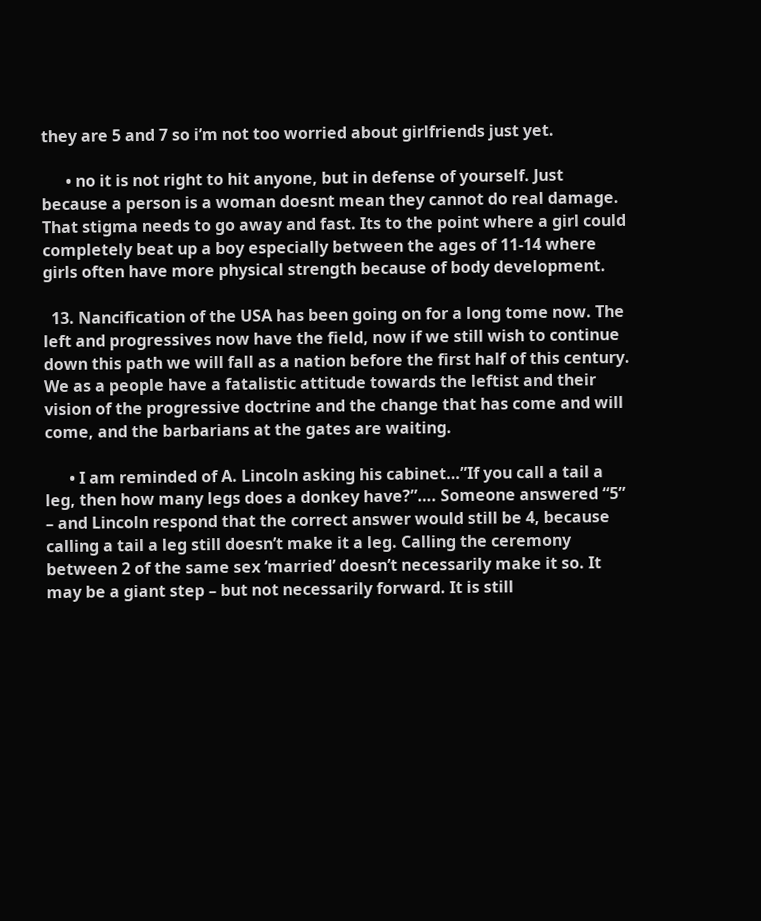they are 5 and 7 so i’m not too worried about girlfriends just yet.

      • no it is not right to hit anyone, but in defense of yourself. Just because a person is a woman doesnt mean they cannot do real damage. That stigma needs to go away and fast. Its to the point where a girl could completely beat up a boy especially between the ages of 11-14 where girls often have more physical strength because of body development.

  13. Nancification of the USA has been going on for a long tome now. The left and progressives now have the field, now if we still wish to continue down this path we will fall as a nation before the first half of this century. We as a people have a fatalistic attitude towards the leftist and their vision of the progressive doctrine and the change that has come and will come, and the barbarians at the gates are waiting.

      • I am reminded of A. Lincoln asking his cabinet…”If you call a tail a leg, then how many legs does a donkey have?”…. Someone answered “5” – and Lincoln respond that the correct answer would still be 4, because calling a tail a leg still doesn’t make it a leg. Calling the ceremony between 2 of the same sex ‘married’ doesn’t necessarily make it so. It may be a giant step – but not necessarily forward. It is still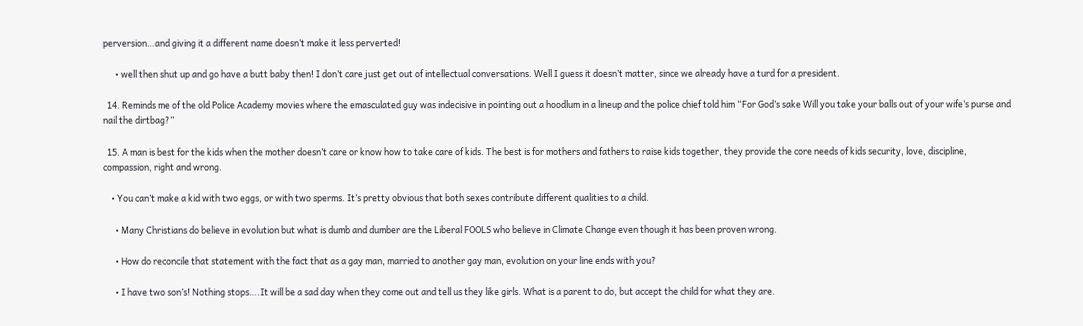perversion…and giving it a different name doesn’t make it less perverted!

      • well then shut up and go have a butt baby then! I don’t care just get out of intellectual conversations. Well I guess it doesn’t matter, since we already have a turd for a president.

  14. Reminds me of the old Police Academy movies where the emasculated guy was indecisive in pointing out a hoodlum in a lineup and the police chief told him “For God’s sake Will you take your balls out of your wife’s purse and nail the dirtbag?”

  15. A man is best for the kids when the mother doesn’t care or know how to take care of kids. The best is for mothers and fathers to raise kids together, they provide the core needs of kids security, love, discipline, compassion, right and wrong.

    • You can’t make a kid with two eggs, or with two sperms. It’s pretty obvious that both sexes contribute different qualities to a child.

      • Many Christians do believe in evolution but what is dumb and dumber are the Liberal FOOLS who believe in Climate Change even though it has been proven wrong.

      • How do reconcile that statement with the fact that as a gay man, married to another gay man, evolution on your line ends with you?

      • I have two son’s! Nothing stops….It will be a sad day when they come out and tell us they like girls. What is a parent to do, but accept the child for what they are.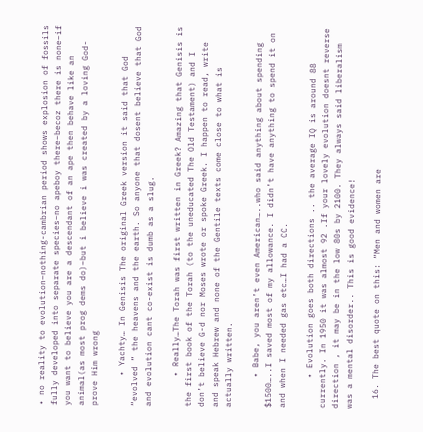• no reality to evolution–nothing-cambrian period shows explosion of fossils fully developed into separate species–no apeboy there–becoz there is none–if you want to believe you are a descendant of an ape then behave like an animal(as most prog dems do)–but i believe i was created by a loving God- prove Him wrong

      • Yachty… In Genisis The original Greek version it said that God “evolved ” the heavens and the earth. So anyone that dosent believe that God and evolution cant co-exist is dumb as a slug.

      • Really…The Torah was first written in Greek? Amazing that Genisis is the first book of the Torah (to the uneducated The Old Testament) and I don’t believe G-d nor Moses wrote or spoke Greek. I happen to read, write and speak Hebrew and none of the Gentile texts come close to what is actually written.

      • Babe, you aren’t even American…..who said anything about spending $1500…..I saved most of my allowance. I didn’t have anything to spend it on and when I needed gas etc…I had a CC.

      • Evolution goes both directions .. the average IQ is around 88 currently. In 1950 it was almost 92 .If your lovely evolution doesnt reverse direction , it may be in the low 80s by 2100. They always said liberalism was a mental disorder.. This is good evidence!

  16. The best quote on this: “Men and women are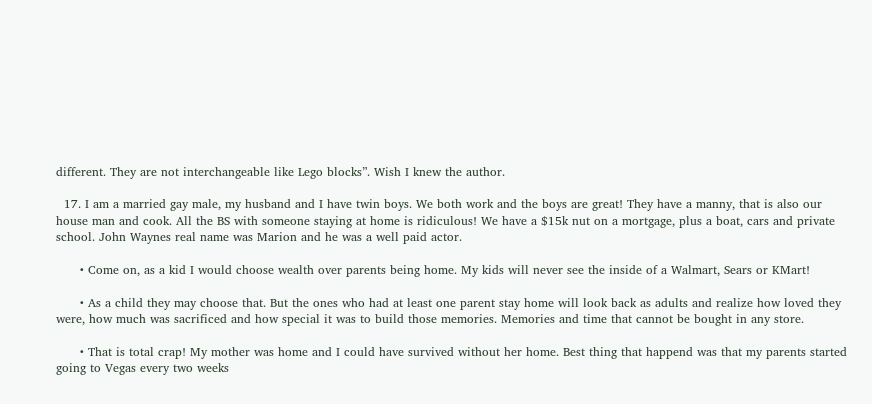different. They are not interchangeable like Lego blocks”. Wish I knew the author.

  17. I am a married gay male, my husband and I have twin boys. We both work and the boys are great! They have a manny, that is also our house man and cook. All the BS with someone staying at home is ridiculous! We have a $15k nut on a mortgage, plus a boat, cars and private school. John Waynes real name was Marion and he was a well paid actor.

      • Come on, as a kid I would choose wealth over parents being home. My kids will never see the inside of a Walmart, Sears or KMart!

      • As a child they may choose that. But the ones who had at least one parent stay home will look back as adults and realize how loved they were, how much was sacrificed and how special it was to build those memories. Memories and time that cannot be bought in any store.

      • That is total crap! My mother was home and I could have survived without her home. Best thing that happend was that my parents started going to Vegas every two weeks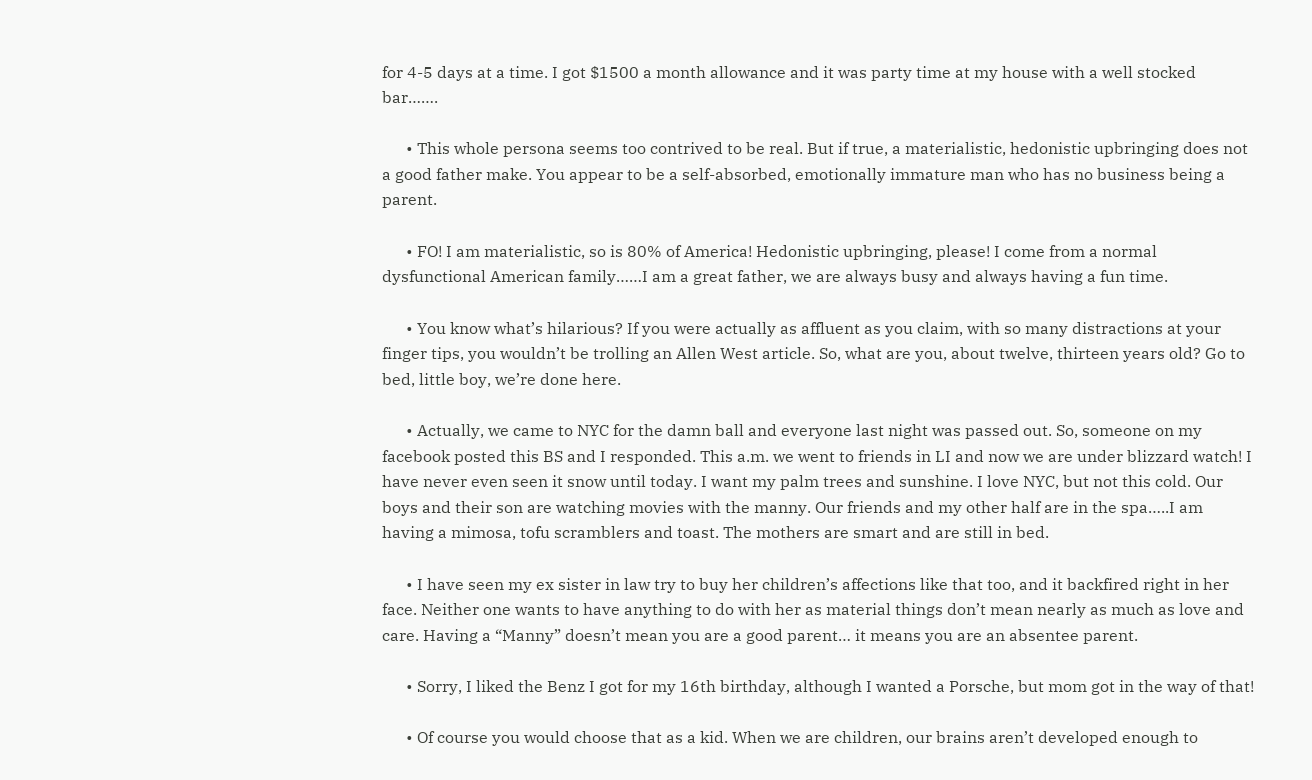for 4-5 days at a time. I got $1500 a month allowance and it was party time at my house with a well stocked bar…….

      • This whole persona seems too contrived to be real. But if true, a materialistic, hedonistic upbringing does not a good father make. You appear to be a self-absorbed, emotionally immature man who has no business being a parent.

      • FO! I am materialistic, so is 80% of America! Hedonistic upbringing, please! I come from a normal dysfunctional American family……I am a great father, we are always busy and always having a fun time.

      • You know what’s hilarious? If you were actually as affluent as you claim, with so many distractions at your finger tips, you wouldn’t be trolling an Allen West article. So, what are you, about twelve, thirteen years old? Go to bed, little boy, we’re done here.

      • Actually, we came to NYC for the damn ball and everyone last night was passed out. So, someone on my facebook posted this BS and I responded. This a.m. we went to friends in LI and now we are under blizzard watch! I have never even seen it snow until today. I want my palm trees and sunshine. I love NYC, but not this cold. Our boys and their son are watching movies with the manny. Our friends and my other half are in the spa…..I am having a mimosa, tofu scramblers and toast. The mothers are smart and are still in bed.

      • I have seen my ex sister in law try to buy her children’s affections like that too, and it backfired right in her face. Neither one wants to have anything to do with her as material things don’t mean nearly as much as love and care. Having a “Manny” doesn’t mean you are a good parent… it means you are an absentee parent.

      • Sorry, I liked the Benz I got for my 16th birthday, although I wanted a Porsche, but mom got in the way of that!

      • Of course you would choose that as a kid. When we are children, our brains aren’t developed enough to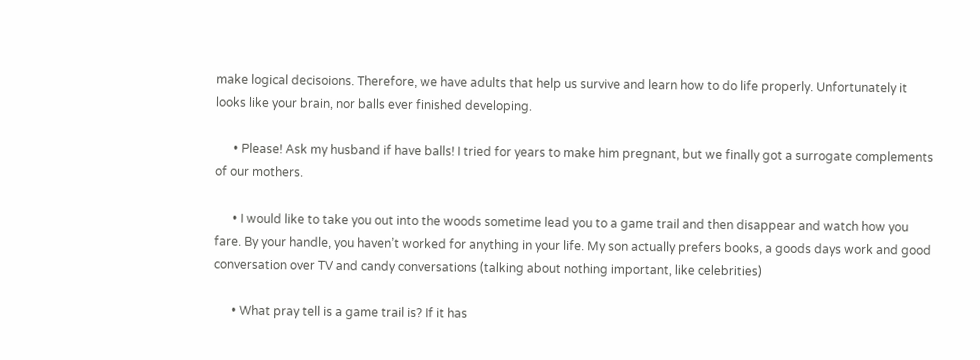make logical decisoions. Therefore, we have adults that help us survive and learn how to do life properly. Unfortunately it looks like your brain, nor balls ever finished developing.

      • Please! Ask my husband if have balls! I tried for years to make him pregnant, but we finally got a surrogate complements of our mothers.

      • I would like to take you out into the woods sometime lead you to a game trail and then disappear and watch how you fare. By your handle, you haven’t worked for anything in your life. My son actually prefers books, a goods days work and good conversation over TV and candy conversations (talking about nothing important, like celebrities)

      • What pray tell is a game trail is? If it has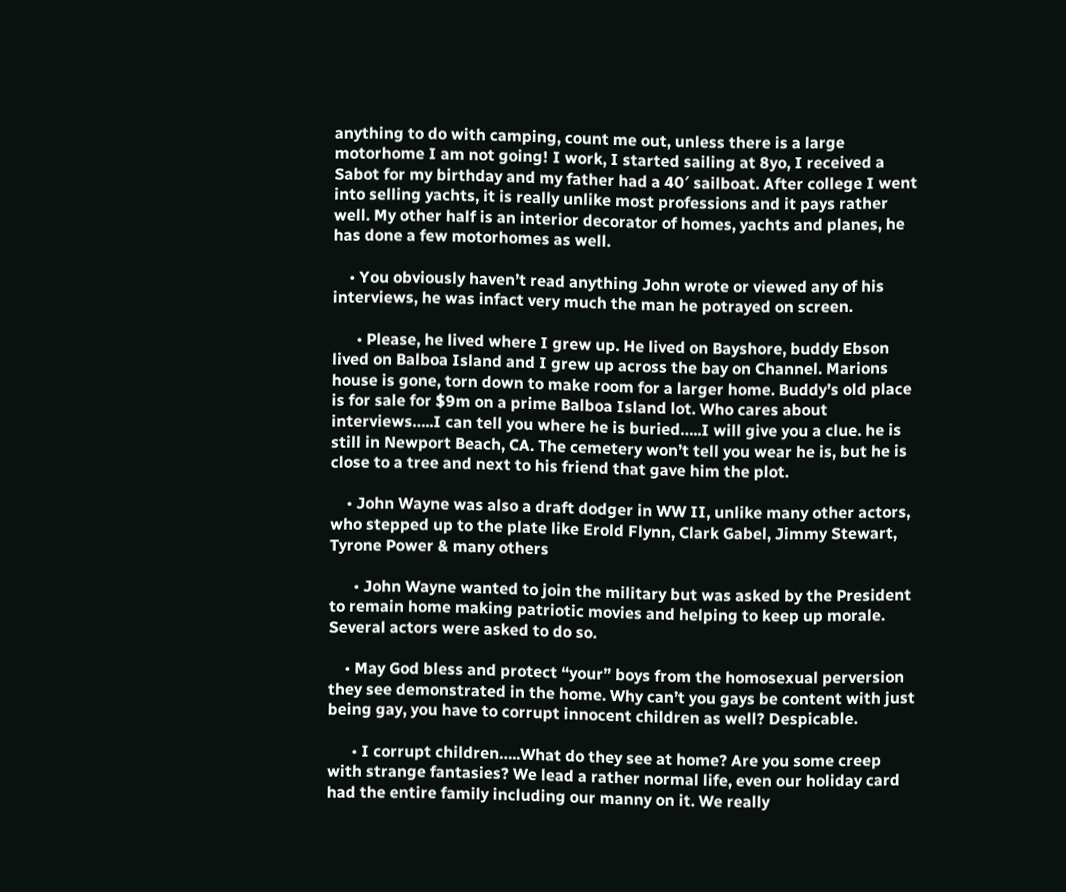anything to do with camping, count me out, unless there is a large motorhome I am not going! I work, I started sailing at 8yo, I received a Sabot for my birthday and my father had a 40′ sailboat. After college I went into selling yachts, it is really unlike most professions and it pays rather well. My other half is an interior decorator of homes, yachts and planes, he has done a few motorhomes as well.

    • You obviously haven’t read anything John wrote or viewed any of his interviews, he was infact very much the man he potrayed on screen.

      • Please, he lived where I grew up. He lived on Bayshore, buddy Ebson lived on Balboa Island and I grew up across the bay on Channel. Marions house is gone, torn down to make room for a larger home. Buddy’s old place is for sale for $9m on a prime Balboa Island lot. Who cares about interviews…..I can tell you where he is buried…..I will give you a clue. he is still in Newport Beach, CA. The cemetery won’t tell you wear he is, but he is close to a tree and next to his friend that gave him the plot.

    • John Wayne was also a draft dodger in WW II, unlike many other actors, who stepped up to the plate like Erold Flynn, Clark Gabel, Jimmy Stewart, Tyrone Power & many others

      • John Wayne wanted to join the military but was asked by the President to remain home making patriotic movies and helping to keep up morale. Several actors were asked to do so.

    • May God bless and protect “your” boys from the homosexual perversion they see demonstrated in the home. Why can’t you gays be content with just being gay, you have to corrupt innocent children as well? Despicable.

      • I corrupt children…..What do they see at home? Are you some creep with strange fantasies? We lead a rather normal life, even our holiday card had the entire family including our manny on it. We really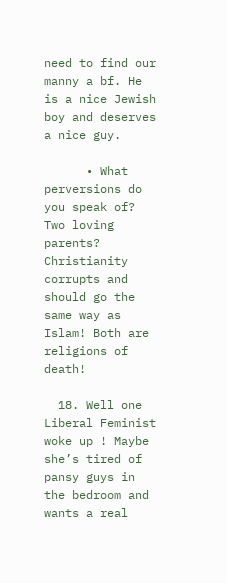need to find our manny a bf. He is a nice Jewish boy and deserves a nice guy.

      • What perversions do you speak of? Two loving parents? Christianity corrupts and should go the same way as Islam! Both are religions of death!

  18. Well one Liberal Feminist woke up ! Maybe she’s tired of pansy guys in the bedroom and wants a real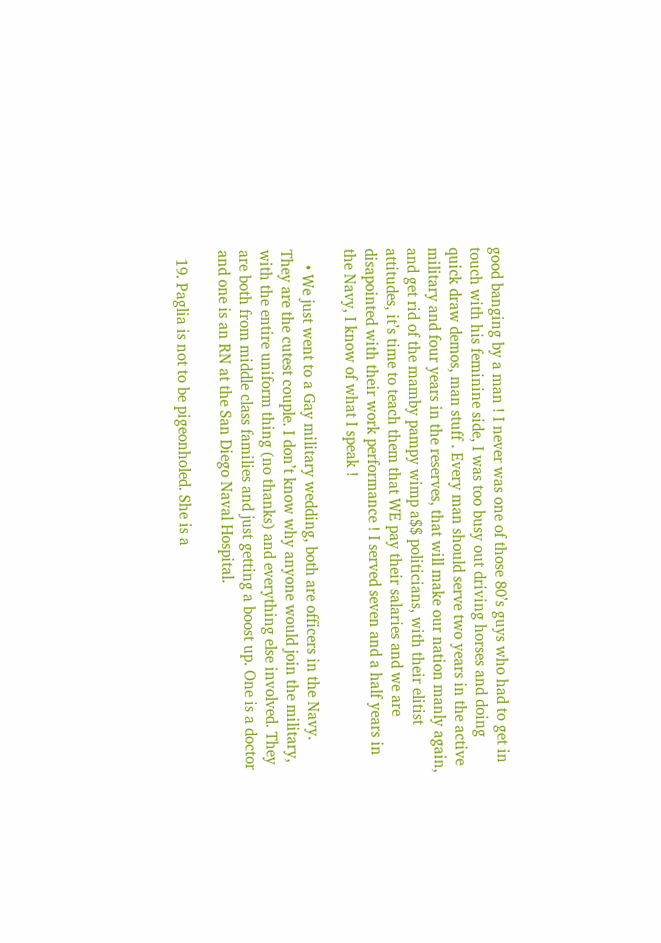good banging by a man ! I never was one of those 80’s guys who had to get in touch with his feminine side, I was too busy out driving horses and doing quick draw demos, man stuff . Every man should serve two years in the active military and four years in the reserves, that will make our nation manly again, and get rid of the mamby pampy wimp a$$ politicians, with their elitist attitudes, it’s time to teach them that WE pay their salaries and we are disapointed with their work performance ! I served seven and a half years in the Navy, I know of what I speak !

    • We just went to a Gay military wedding, both are officers in the Navy. They are the cutest couple. I don’t know why anyone would join the military, with the entire uniform thing (no thanks) and everything else involved. They are both from middle class families and just getting a boost up. One is a doctor and one is an RN at the San Diego Naval Hospital.

  19. Paglia is not to be pigeonholed. She is a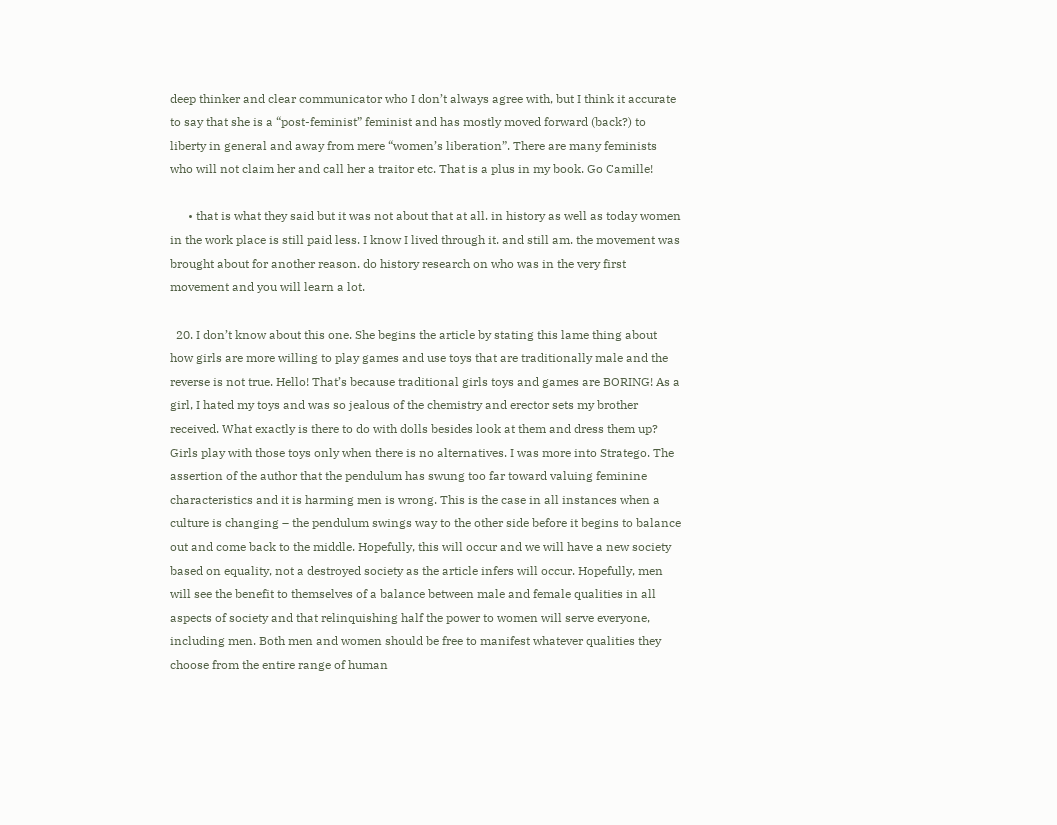deep thinker and clear communicator who I don’t always agree with, but I think it accurate to say that she is a “post-feminist” feminist and has mostly moved forward (back?) to liberty in general and away from mere “women’s liberation”. There are many feminists who will not claim her and call her a traitor etc. That is a plus in my book. Go Camille!

      • that is what they said but it was not about that at all. in history as well as today women in the work place is still paid less. I know I lived through it. and still am. the movement was brought about for another reason. do history research on who was in the very first movement and you will learn a lot.

  20. I don’t know about this one. She begins the article by stating this lame thing about how girls are more willing to play games and use toys that are traditionally male and the reverse is not true. Hello! That’s because traditional girls toys and games are BORING! As a girl, I hated my toys and was so jealous of the chemistry and erector sets my brother received. What exactly is there to do with dolls besides look at them and dress them up? Girls play with those toys only when there is no alternatives. I was more into Stratego. The assertion of the author that the pendulum has swung too far toward valuing feminine characteristics and it is harming men is wrong. This is the case in all instances when a culture is changing – the pendulum swings way to the other side before it begins to balance out and come back to the middle. Hopefully, this will occur and we will have a new society based on equality, not a destroyed society as the article infers will occur. Hopefully, men will see the benefit to themselves of a balance between male and female qualities in all aspects of society and that relinquishing half the power to women will serve everyone, including men. Both men and women should be free to manifest whatever qualities they choose from the entire range of human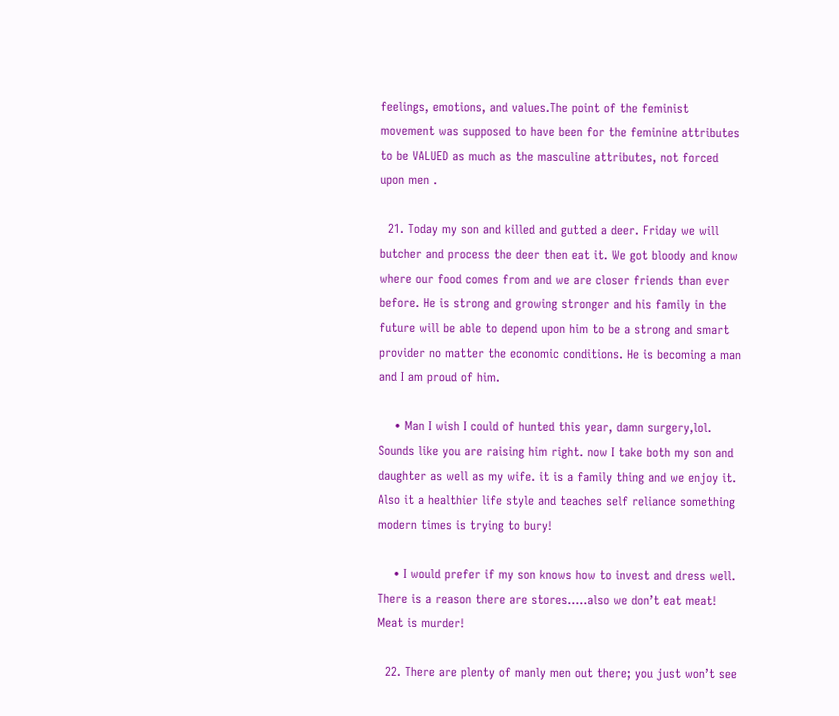feelings, emotions, and values.The point of the feminist movement was supposed to have been for the feminine attributes to be VALUED as much as the masculine attributes, not forced upon men .

  21. Today my son and killed and gutted a deer. Friday we will butcher and process the deer then eat it. We got bloody and know where our food comes from and we are closer friends than ever before. He is strong and growing stronger and his family in the future will be able to depend upon him to be a strong and smart provider no matter the economic conditions. He is becoming a man and I am proud of him.

    • Man I wish I could of hunted this year, damn surgery,lol. Sounds like you are raising him right. now I take both my son and daughter as well as my wife. it is a family thing and we enjoy it. Also it a healthier life style and teaches self reliance something modern times is trying to bury!

    • I would prefer if my son knows how to invest and dress well. There is a reason there are stores…..also we don’t eat meat! Meat is murder!

  22. There are plenty of manly men out there; you just won’t see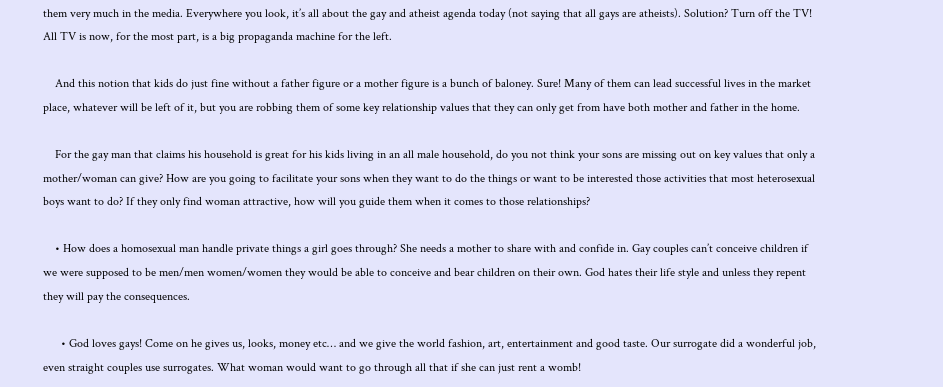them very much in the media. Everywhere you look, it’s all about the gay and atheist agenda today (not saying that all gays are atheists). Solution? Turn off the TV! All TV is now, for the most part, is a big propaganda machine for the left.

    And this notion that kids do just fine without a father figure or a mother figure is a bunch of baloney. Sure! Many of them can lead successful lives in the market place, whatever will be left of it, but you are robbing them of some key relationship values that they can only get from have both mother and father in the home.

    For the gay man that claims his household is great for his kids living in an all male household, do you not think your sons are missing out on key values that only a mother/woman can give? How are you going to facilitate your sons when they want to do the things or want to be interested those activities that most heterosexual boys want to do? If they only find woman attractive, how will you guide them when it comes to those relationships?

    • How does a homosexual man handle private things a girl goes through? She needs a mother to share with and confide in. Gay couples can’t conceive children if we were supposed to be men/men women/women they would be able to conceive and bear children on their own. God hates their life style and unless they repent they will pay the consequences.

      • God loves gays! Come on he gives us, looks, money etc… and we give the world fashion, art, entertainment and good taste. Our surrogate did a wonderful job, even straight couples use surrogates. What woman would want to go through all that if she can just rent a womb!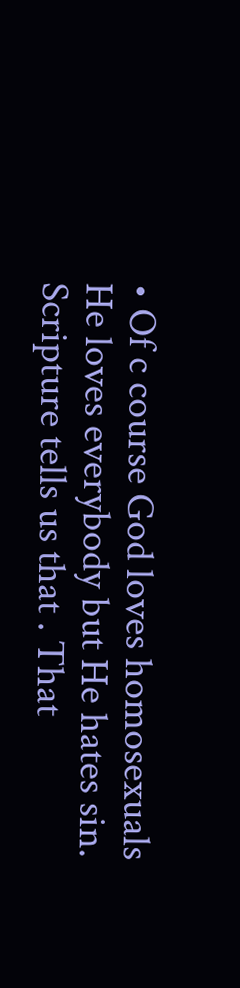• Of c course God loves homosexuals He loves everybody but He hates sin. Scripture tells us that . That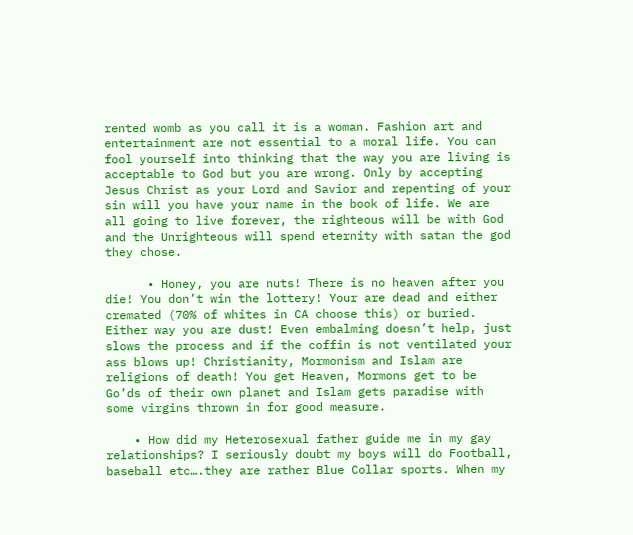rented womb as you call it is a woman. Fashion art and entertainment are not essential to a moral life. You can fool yourself into thinking that the way you are living is acceptable to God but you are wrong. Only by accepting Jesus Christ as your Lord and Savior and repenting of your sin will you have your name in the book of life. We are all going to live forever, the righteous will be with God and the Unrighteous will spend eternity with satan the god they chose.

      • Honey, you are nuts! There is no heaven after you die! You don’t win the lottery! Your are dead and either cremated (70% of whites in CA choose this) or buried. Either way you are dust! Even embalming doesn’t help, just slows the process and if the coffin is not ventilated your ass blows up! Christianity, Mormonism and Islam are religions of death! You get Heaven, Mormons get to be Go’ds of their own planet and Islam gets paradise with some virgins thrown in for good measure.

    • How did my Heterosexual father guide me in my gay relationships? I seriously doubt my boys will do Football, baseball etc….they are rather Blue Collar sports. When my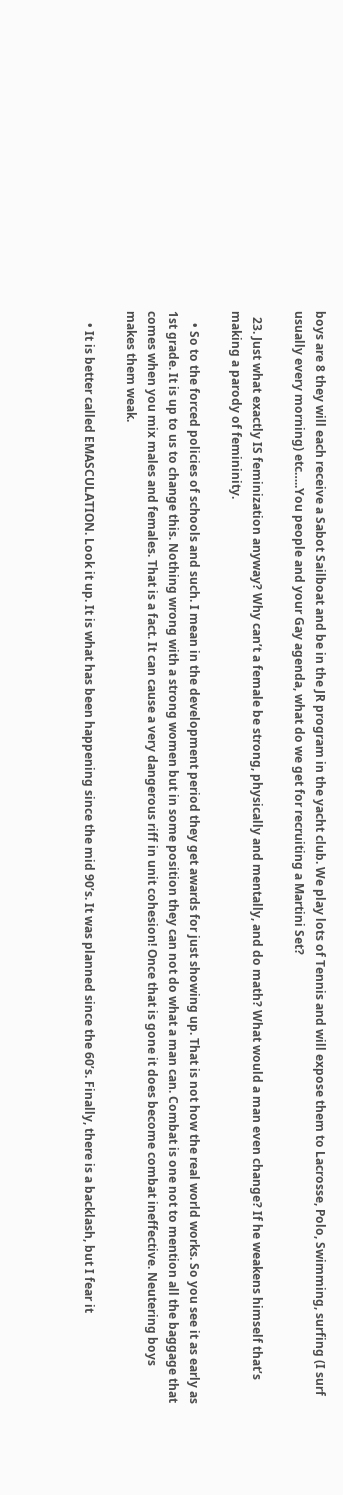boys are 8 they will each receive a Sabot Sailboat and be in the JR program in the yacht club. We play lots of Tennis and will expose them to Lacrosse, Polo, Swimming, surfing (I surf usually every morning) etc…..You people and your Gay agenda, what do we get for recruiting a Martini Set?

  23. Just what exactly IS feminization anyway? Why can’t a female be strong, physically and mentally, and do math? What would a man even change? If he weakens himself that’s making a parody of femininity.

    • So to the forced policies of schools and such. I mean in the development period they get awards for just showing up. That is not how the real world works. So you see it as early as 1st grade. It is up to us to change this. Nothing wrong with a strong women but in some position they can not do what a man can. Combat is one not to mention all the baggage that comes when you mix males and females. That is a fact. It can cause a very dangerous riff in unit cohesion! Once that is gone it does become combat ineffective. Neutering boys makes them weak.

    • It is better called EMASCULATION. Look it up. It is what has been happening since the mid 90’s. It was planned since the 60’s. Finally, there is a backlash, but I fear it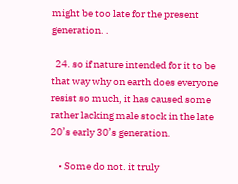might be too late for the present generation. .

  24. so if nature intended for it to be that way why on earth does everyone resist so much, it has caused some rather lacking male stock in the late 20’s early 30’s generation.

    • Some do not. it truly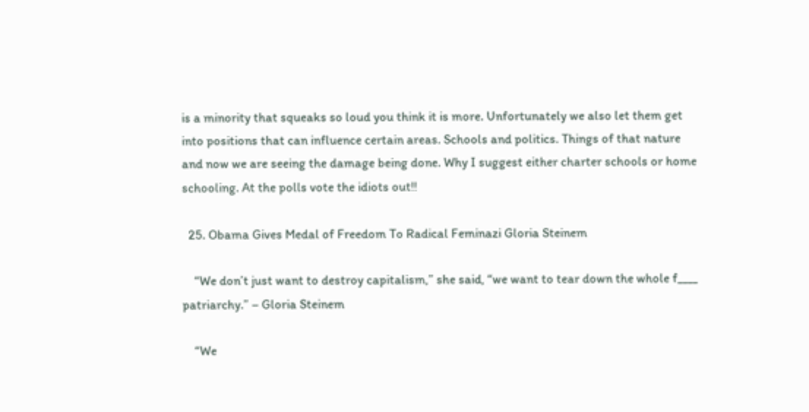is a minority that squeaks so loud you think it is more. Unfortunately we also let them get into positions that can influence certain areas. Schools and politics. Things of that nature and now we are seeing the damage being done. Why I suggest either charter schools or home schooling. At the polls vote the idiots out!!

  25. Obama Gives Medal of Freedom To Radical Feminazi Gloria Steinem

    “We don’t just want to destroy capitalism,” she said, “we want to tear down the whole f____ patriarchy.” – Gloria Steinem

    “We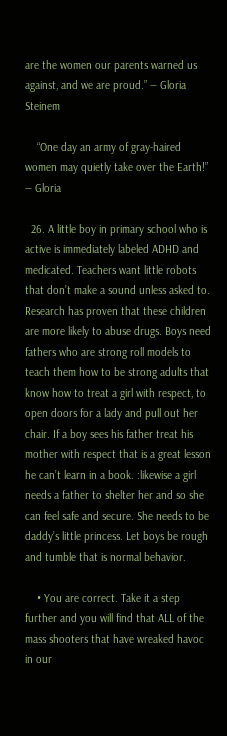are the women our parents warned us against, and we are proud.” ― Gloria Steinem

    “One day an army of gray-haired women may quietly take over the Earth!” ― Gloria

  26. A little boy in primary school who is active is immediately labeled ADHD and medicated. Teachers want little robots that don’t make a sound unless asked to. Research has proven that these children are more likely to abuse drugs. Boys need fathers who are strong roll models to teach them how to be strong adults that know how to treat a girl with respect, to open doors for a lady and pull out her chair. If a boy sees his father treat his mother with respect that is a great lesson he can’t learn in a book. :likewise a girl needs a father to shelter her and so she can feel safe and secure. She needs to be daddy’s little princess. Let boys be rough and tumble that is normal behavior.

    • You are correct. Take it a step further and you will find that ALL of the mass shooters that have wreaked havoc in our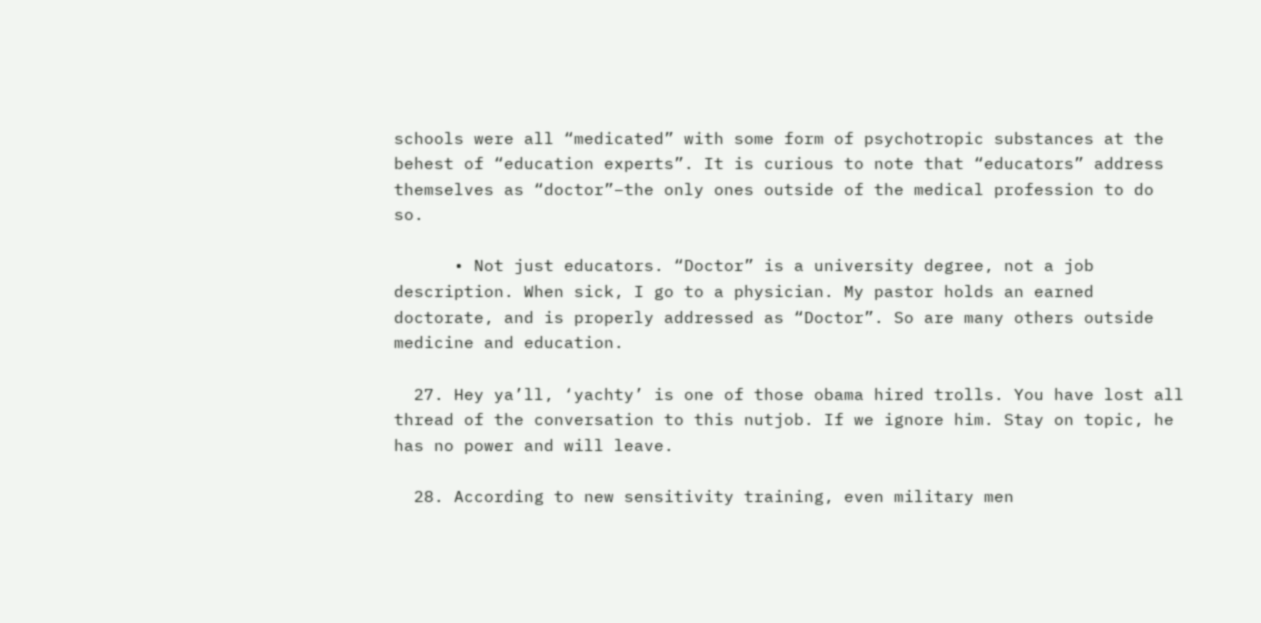schools were all “medicated” with some form of psychotropic substances at the behest of “education experts”. It is curious to note that “educators” address themselves as “doctor”–the only ones outside of the medical profession to do so.

      • Not just educators. “Doctor” is a university degree, not a job description. When sick, I go to a physician. My pastor holds an earned doctorate, and is properly addressed as “Doctor”. So are many others outside medicine and education.

  27. Hey ya’ll, ‘yachty’ is one of those obama hired trolls. You have lost all thread of the conversation to this nutjob. If we ignore him. Stay on topic, he has no power and will leave.

  28. According to new sensitivity training, even military men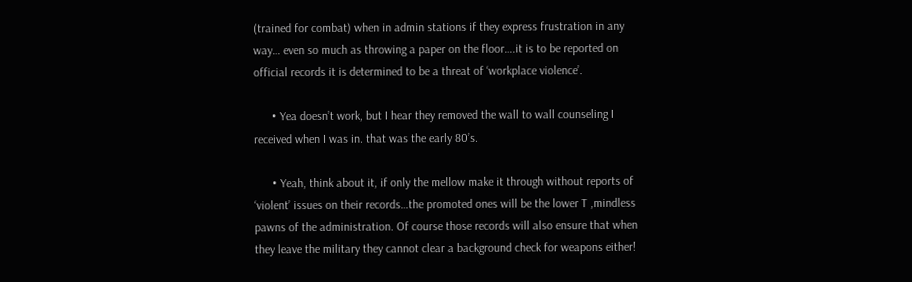(trained for combat) when in admin stations if they express frustration in any way… even so much as throwing a paper on the floor….it is to be reported on official records it is determined to be a threat of ‘workplace violence’.

      • Yea doesn’t work, but I hear they removed the wall to wall counseling I received when I was in. that was the early 80’s.

      • Yeah, think about it, if only the mellow make it through without reports of ‘violent’ issues on their records…the promoted ones will be the lower T ,mindless pawns of the administration. Of course those records will also ensure that when they leave the military they cannot clear a background check for weapons either!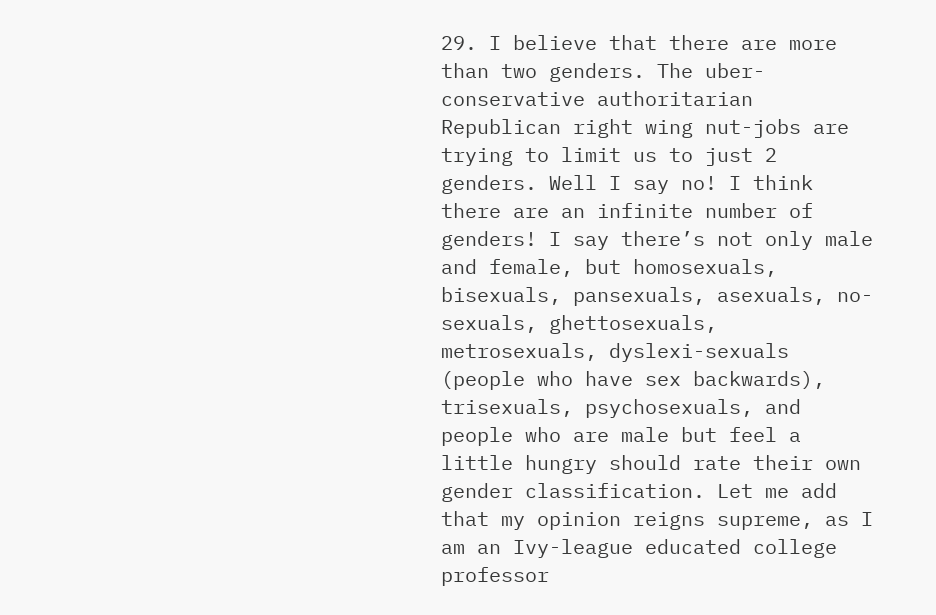29. I believe that there are more than two genders. The uber-conservative authoritarian Republican right wing nut-jobs are trying to limit us to just 2 genders. Well I say no! I think there are an infinite number of genders! I say there’s not only male and female, but homosexuals, bisexuals, pansexuals, asexuals, no-sexuals, ghettosexuals, metrosexuals, dyslexi-sexuals (people who have sex backwards), trisexuals, psychosexuals, and people who are male but feel a little hungry should rate their own gender classification. Let me add that my opinion reigns supreme, as I am an Ivy-league educated college professor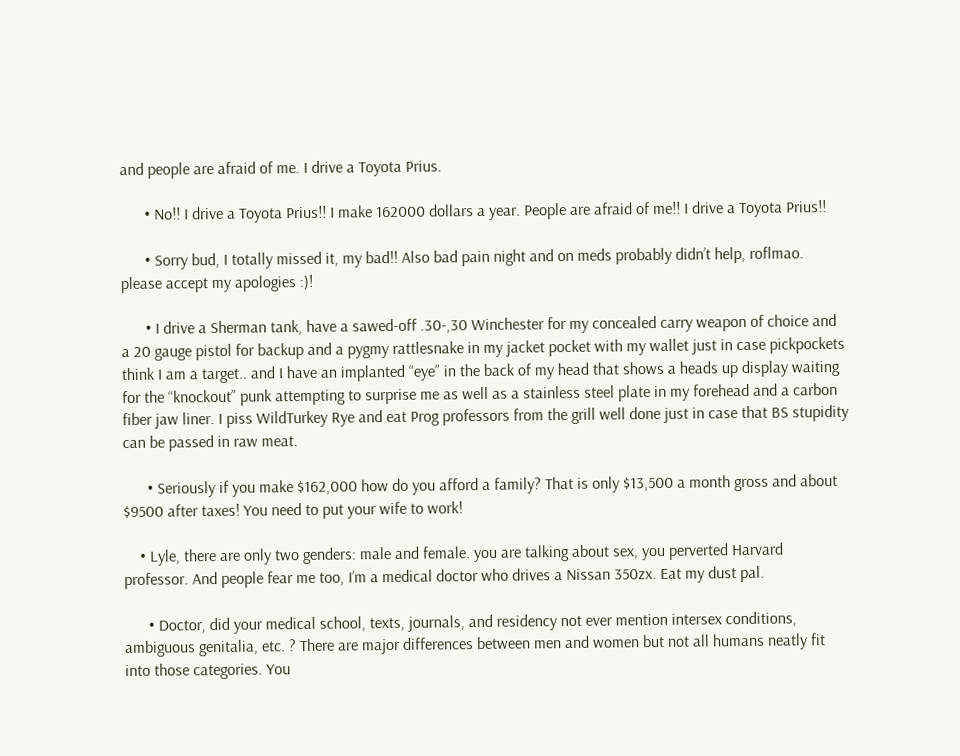and people are afraid of me. I drive a Toyota Prius.

      • No!! I drive a Toyota Prius!! I make 162000 dollars a year. People are afraid of me!! I drive a Toyota Prius!!

      • Sorry bud, I totally missed it, my bad!! Also bad pain night and on meds probably didn’t help, roflmao. please accept my apologies :)!

      • I drive a Sherman tank, have a sawed-off .30-,30 Winchester for my concealed carry weapon of choice and a 20 gauge pistol for backup and a pygmy rattlesnake in my jacket pocket with my wallet just in case pickpockets think I am a target.. and I have an implanted “eye” in the back of my head that shows a heads up display waiting for the “knockout” punk attempting to surprise me as well as a stainless steel plate in my forehead and a carbon fiber jaw liner. I piss WildTurkey Rye and eat Prog professors from the grill well done just in case that BS stupidity can be passed in raw meat.

      • Seriously if you make $162,000 how do you afford a family? That is only $13,500 a month gross and about $9500 after taxes! You need to put your wife to work!

    • Lyle, there are only two genders: male and female. you are talking about sex, you perverted Harvard professor. And people fear me too, I’m a medical doctor who drives a Nissan 350zx. Eat my dust pal.

      • Doctor, did your medical school, texts, journals, and residency not ever mention intersex conditions, ambiguous genitalia, etc. ? There are major differences between men and women but not all humans neatly fit into those categories. You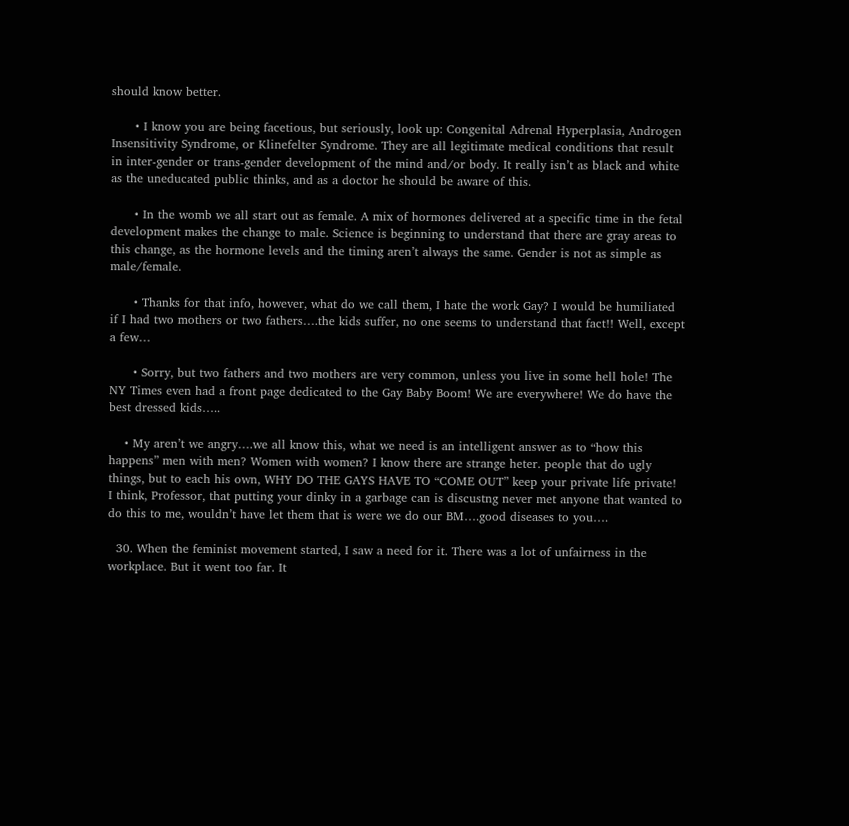should know better.

      • I know you are being facetious, but seriously, look up: Congenital Adrenal Hyperplasia, Androgen Insensitivity Syndrome, or Klinefelter Syndrome. They are all legitimate medical conditions that result in inter-gender or trans-gender development of the mind and/or body. It really isn’t as black and white as the uneducated public thinks, and as a doctor he should be aware of this.

      • In the womb we all start out as female. A mix of hormones delivered at a specific time in the fetal development makes the change to male. Science is beginning to understand that there are gray areas to this change, as the hormone levels and the timing aren’t always the same. Gender is not as simple as male/female.

      • Thanks for that info, however, what do we call them, I hate the work Gay? I would be humiliated if I had two mothers or two fathers….the kids suffer, no one seems to understand that fact!! Well, except a few…

      • Sorry, but two fathers and two mothers are very common, unless you live in some hell hole! The NY Times even had a front page dedicated to the Gay Baby Boom! We are everywhere! We do have the best dressed kids…..

    • My aren’t we angry….we all know this, what we need is an intelligent answer as to “how this happens” men with men? Women with women? I know there are strange heter. people that do ugly things, but to each his own, WHY DO THE GAYS HAVE TO “COME OUT” keep your private life private! I think, Professor, that putting your dinky in a garbage can is discustng never met anyone that wanted to do this to me, wouldn’t have let them that is were we do our BM….good diseases to you….

  30. When the feminist movement started, I saw a need for it. There was a lot of unfairness in the workplace. But it went too far. It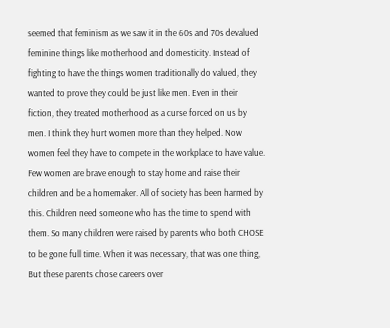seemed that feminism as we saw it in the 60s and 70s devalued feminine things like motherhood and domesticity. Instead of fighting to have the things women traditionally do valued, they wanted to prove they could be just like men. Even in their fiction, they treated motherhood as a curse forced on us by men. I think they hurt women more than they helped. Now women feel they have to compete in the workplace to have value. Few women are brave enough to stay home and raise their children and be a homemaker. All of society has been harmed by this. Children need someone who has the time to spend with them. So many children were raised by parents who both CHOSE to be gone full time. When it was necessary, that was one thing, But these parents chose careers over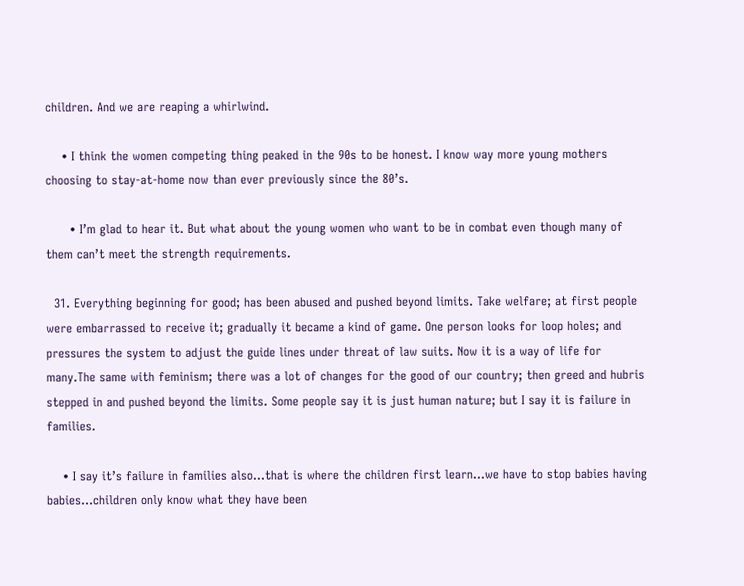children. And we are reaping a whirlwind.

    • I think the women competing thing peaked in the 90s to be honest. I know way more young mothers choosing to stay-at-home now than ever previously since the 80’s.

      • I’m glad to hear it. But what about the young women who want to be in combat even though many of them can’t meet the strength requirements.

  31. Everything beginning for good; has been abused and pushed beyond limits. Take welfare; at first people were embarrassed to receive it; gradually it became a kind of game. One person looks for loop holes; and pressures the system to adjust the guide lines under threat of law suits. Now it is a way of life for many.The same with feminism; there was a lot of changes for the good of our country; then greed and hubris stepped in and pushed beyond the limits. Some people say it is just human nature; but I say it is failure in families.

    • I say it’s failure in families also…that is where the children first learn…we have to stop babies having babies…children only know what they have been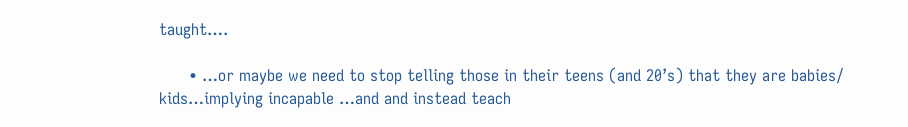taught….

      • …or maybe we need to stop telling those in their teens (and 20’s) that they are babies/ kids…implying incapable …and and instead teach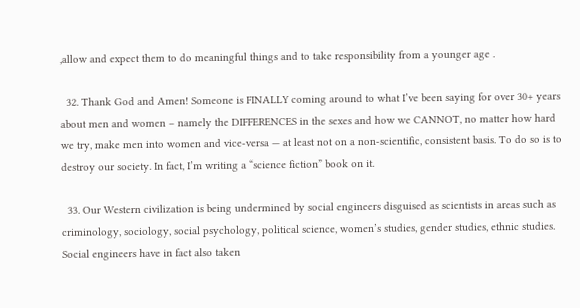,allow and expect them to do meaningful things and to take responsibility from a younger age .

  32. Thank God and Amen! Someone is FINALLY coming around to what I’ve been saying for over 30+ years about men and women – namely the DIFFERENCES in the sexes and how we CANNOT, no matter how hard we try, make men into women and vice-versa — at least not on a non-scientific, consistent basis. To do so is to destroy our society. In fact, I’m writing a “science fiction” book on it.

  33. Our Western civilization is being undermined by social engineers disguised as scientists in areas such as criminology, sociology, social psychology, political science, women’s studies, gender studies, ethnic studies. Social engineers have in fact also taken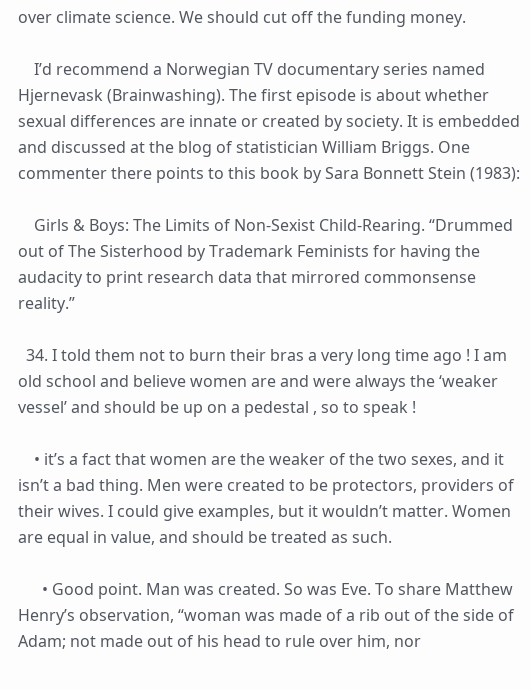over climate science. We should cut off the funding money.

    I’d recommend a Norwegian TV documentary series named Hjernevask (Brainwashing). The first episode is about whether sexual differences are innate or created by society. It is embedded and discussed at the blog of statistician William Briggs. One commenter there points to this book by Sara Bonnett Stein (1983):

    Girls & Boys: The Limits of Non-Sexist Child-Rearing. “Drummed out of The Sisterhood by Trademark Feminists for having the audacity to print research data that mirrored commonsense reality.”

  34. I told them not to burn their bras a very long time ago ! I am old school and believe women are and were always the ‘weaker vessel’ and should be up on a pedestal , so to speak !

    • it’s a fact that women are the weaker of the two sexes, and it isn’t a bad thing. Men were created to be protectors, providers of their wives. I could give examples, but it wouldn’t matter. Women are equal in value, and should be treated as such.

      • Good point. Man was created. So was Eve. To share Matthew Henry’s observation, “woman was made of a rib out of the side of Adam; not made out of his head to rule over him, nor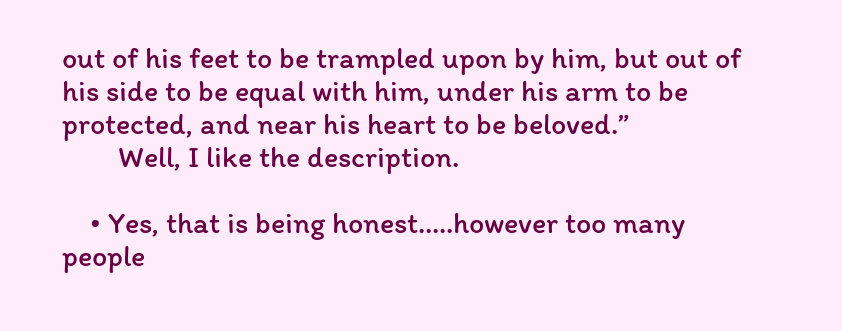out of his feet to be trampled upon by him, but out of his side to be equal with him, under his arm to be protected, and near his heart to be beloved.”
        Well, I like the description.

    • Yes, that is being honest…..however too many people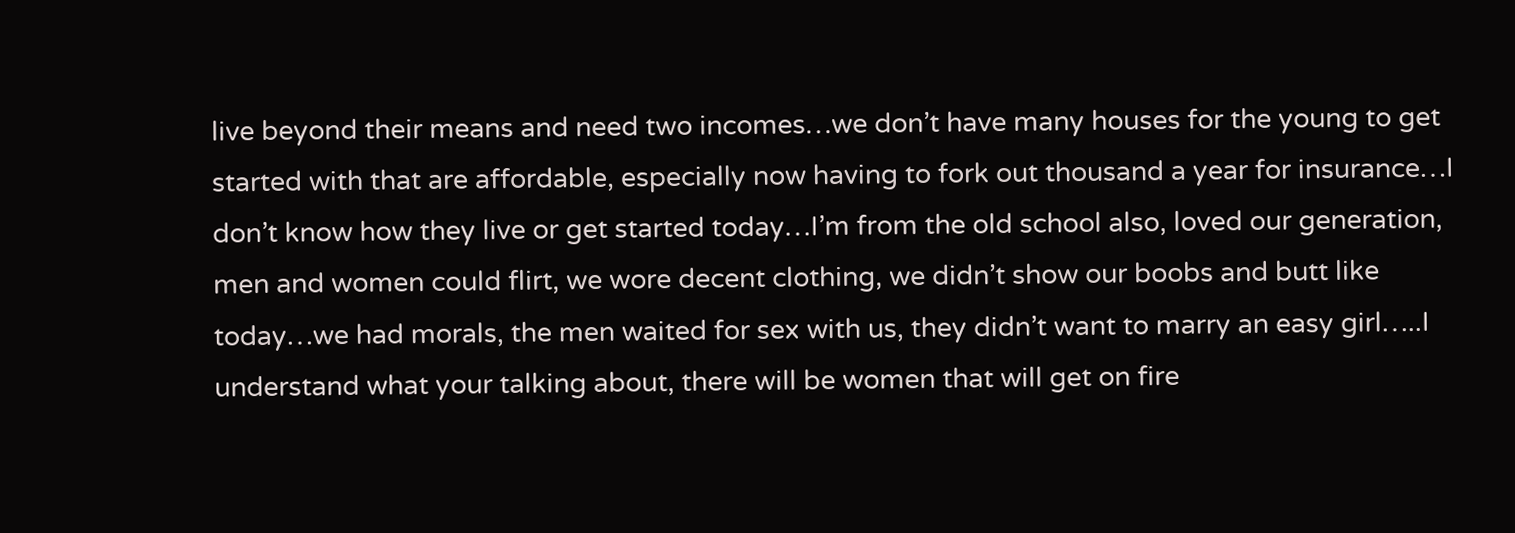live beyond their means and need two incomes…we don’t have many houses for the young to get started with that are affordable, especially now having to fork out thousand a year for insurance…I don’t know how they live or get started today…I’m from the old school also, loved our generation, men and women could flirt, we wore decent clothing, we didn’t show our boobs and butt like today…we had morals, the men waited for sex with us, they didn’t want to marry an easy girl…..I understand what your talking about, there will be women that will get on fire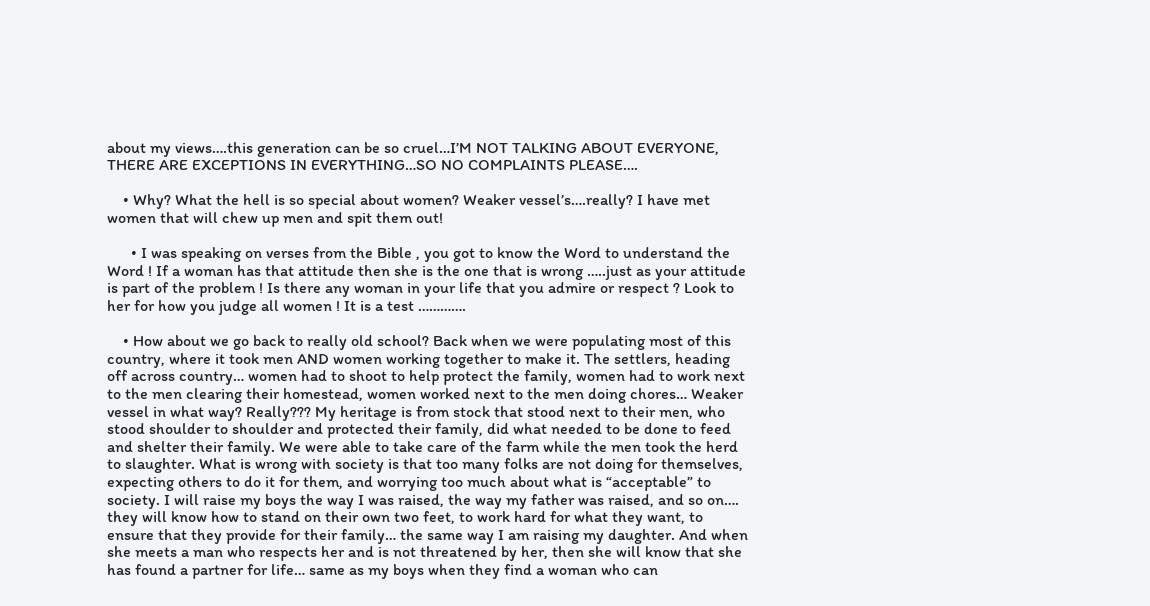about my views….this generation can be so cruel…I’M NOT TALKING ABOUT EVERYONE, THERE ARE EXCEPTIONS IN EVERYTHING…SO NO COMPLAINTS PLEASE….

    • Why? What the hell is so special about women? Weaker vessel’s….really? I have met women that will chew up men and spit them out!

      • I was speaking on verses from the Bible , you got to know the Word to understand the Word ! If a woman has that attitude then she is the one that is wrong …..just as your attitude is part of the problem ! Is there any woman in your life that you admire or respect ? Look to her for how you judge all women ! It is a test ………….

    • How about we go back to really old school? Back when we were populating most of this country, where it took men AND women working together to make it. The settlers, heading off across country… women had to shoot to help protect the family, women had to work next to the men clearing their homestead, women worked next to the men doing chores… Weaker vessel in what way? Really??? My heritage is from stock that stood next to their men, who stood shoulder to shoulder and protected their family, did what needed to be done to feed and shelter their family. We were able to take care of the farm while the men took the herd to slaughter. What is wrong with society is that too many folks are not doing for themselves, expecting others to do it for them, and worrying too much about what is “acceptable” to society. I will raise my boys the way I was raised, the way my father was raised, and so on…. they will know how to stand on their own two feet, to work hard for what they want, to ensure that they provide for their family… the same way I am raising my daughter. And when she meets a man who respects her and is not threatened by her, then she will know that she has found a partner for life… same as my boys when they find a woman who can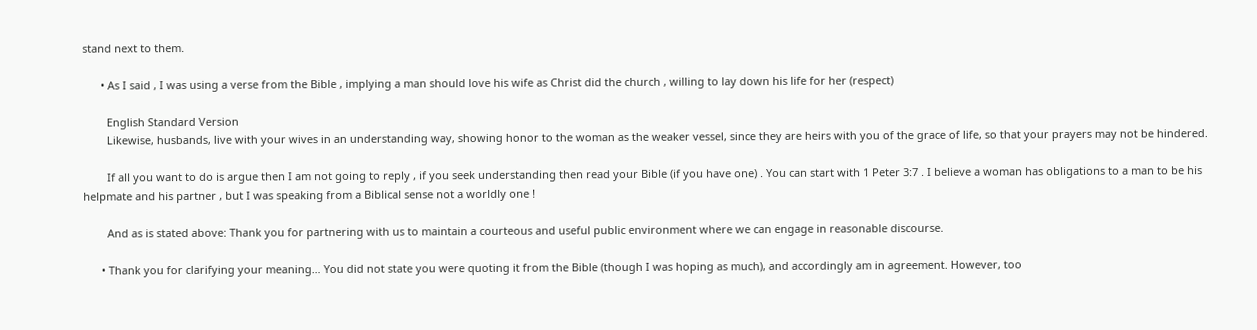stand next to them.

      • As I said , I was using a verse from the Bible , implying a man should love his wife as Christ did the church , willing to lay down his life for her (respect)

        English Standard Version
        Likewise, husbands, live with your wives in an understanding way, showing honor to the woman as the weaker vessel, since they are heirs with you of the grace of life, so that your prayers may not be hindered.

        If all you want to do is argue then I am not going to reply , if you seek understanding then read your Bible (if you have one) . You can start with 1 Peter 3:7 . I believe a woman has obligations to a man to be his helpmate and his partner , but I was speaking from a Biblical sense not a worldly one !

        And as is stated above: Thank you for partnering with us to maintain a courteous and useful public environment where we can engage in reasonable discourse.

      • Thank you for clarifying your meaning… You did not state you were quoting it from the Bible (though I was hoping as much), and accordingly am in agreement. However, too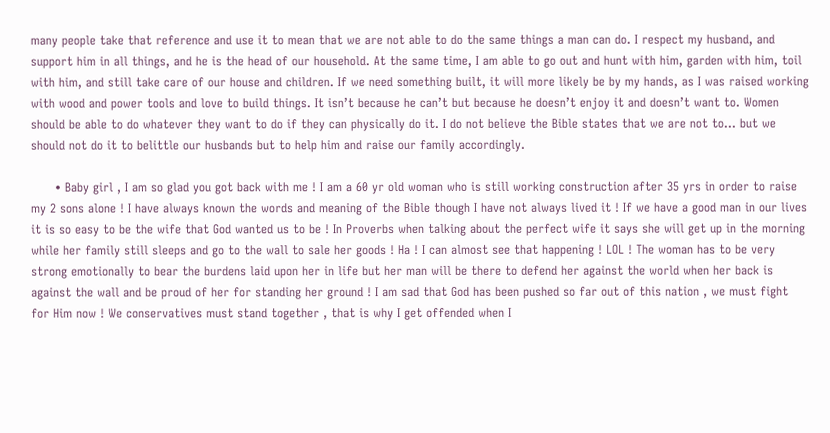many people take that reference and use it to mean that we are not able to do the same things a man can do. I respect my husband, and support him in all things, and he is the head of our household. At the same time, I am able to go out and hunt with him, garden with him, toil with him, and still take care of our house and children. If we need something built, it will more likely be by my hands, as I was raised working with wood and power tools and love to build things. It isn’t because he can’t but because he doesn’t enjoy it and doesn’t want to. Women should be able to do whatever they want to do if they can physically do it. I do not believe the Bible states that we are not to… but we should not do it to belittle our husbands but to help him and raise our family accordingly.

      • Baby girl , I am so glad you got back with me ! I am a 60 yr old woman who is still working construction after 35 yrs in order to raise my 2 sons alone ! I have always known the words and meaning of the Bible though I have not always lived it ! If we have a good man in our lives it is so easy to be the wife that God wanted us to be ! In Proverbs when talking about the perfect wife it says she will get up in the morning while her family still sleeps and go to the wall to sale her goods ! Ha ! I can almost see that happening ! LOL ! The woman has to be very strong emotionally to bear the burdens laid upon her in life but her man will be there to defend her against the world when her back is against the wall and be proud of her for standing her ground ! I am sad that God has been pushed so far out of this nation , we must fight for Him now ! We conservatives must stand together , that is why I get offended when I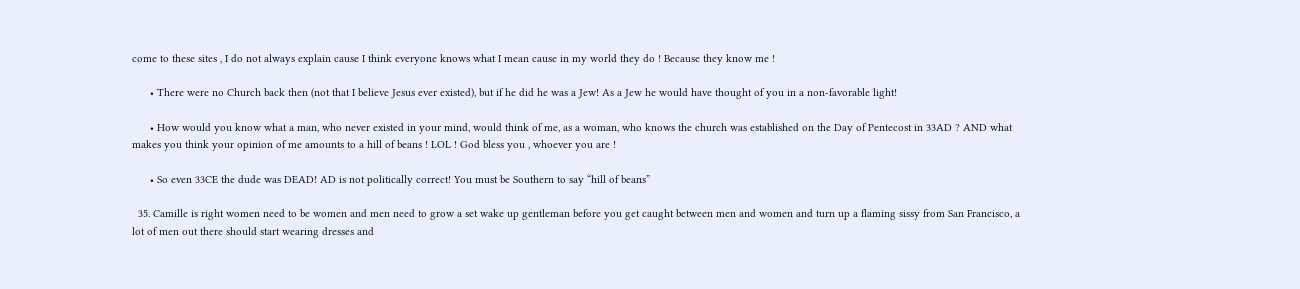come to these sites , I do not always explain cause I think everyone knows what I mean cause in my world they do ! Because they know me !

      • There were no Church back then (not that I believe Jesus ever existed), but if he did he was a Jew! As a Jew he would have thought of you in a non-favorable light!

      • How would you know what a man, who never existed in your mind, would think of me, as a woman, who knows the church was established on the Day of Pentecost in 33AD ? AND what makes you think your opinion of me amounts to a hill of beans ! LOL ! God bless you , whoever you are !

      • So even 33CE the dude was DEAD! AD is not politically correct! You must be Southern to say “hill of beans”

  35. Camille is right women need to be women and men need to grow a set wake up gentleman before you get caught between men and women and turn up a flaming sissy from San Francisco, a lot of men out there should start wearing dresses and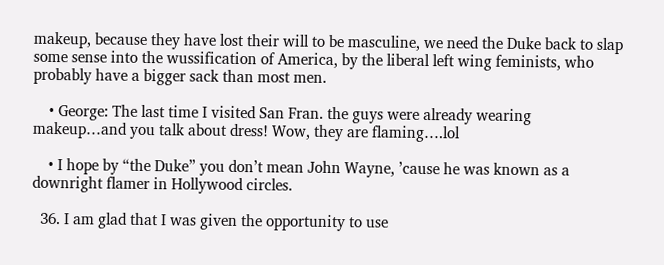makeup, because they have lost their will to be masculine, we need the Duke back to slap some sense into the wussification of America, by the liberal left wing feminists, who probably have a bigger sack than most men.

    • George: The last time I visited San Fran. the guys were already wearing makeup…and you talk about dress! Wow, they are flaming….lol

    • I hope by “the Duke” you don’t mean John Wayne, ’cause he was known as a downright flamer in Hollywood circles.

  36. I am glad that I was given the opportunity to use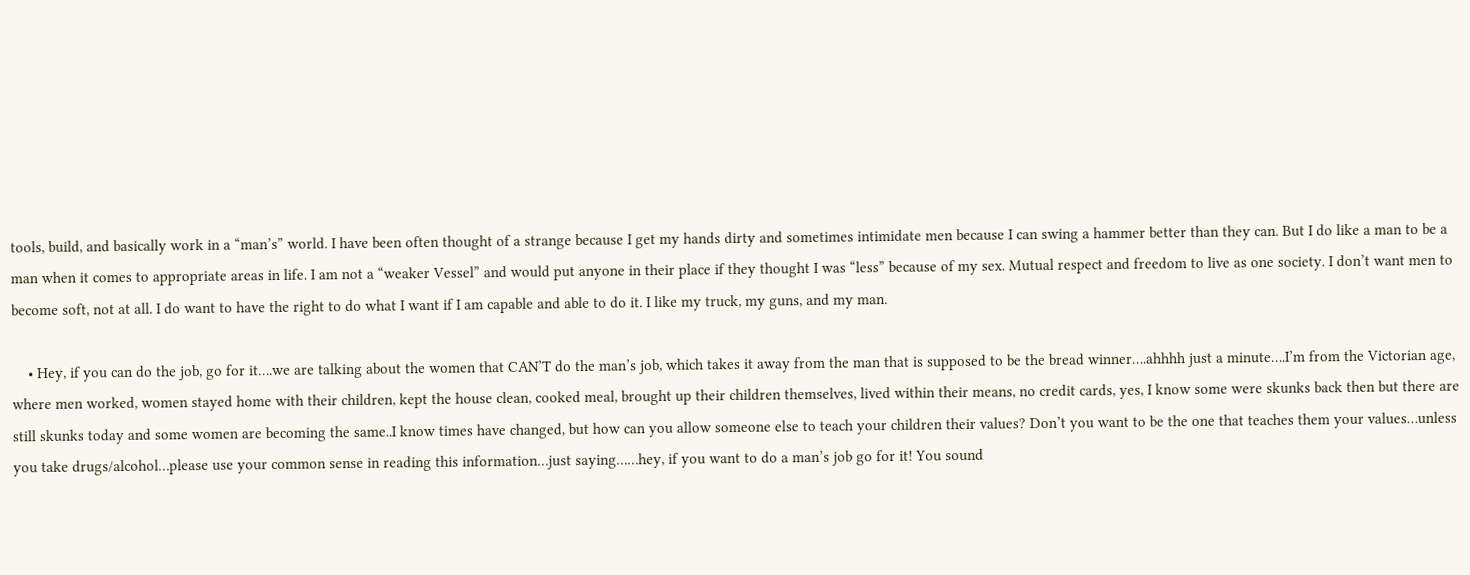tools, build, and basically work in a “man’s” world. I have been often thought of a strange because I get my hands dirty and sometimes intimidate men because I can swing a hammer better than they can. But I do like a man to be a man when it comes to appropriate areas in life. I am not a “weaker Vessel” and would put anyone in their place if they thought I was “less” because of my sex. Mutual respect and freedom to live as one society. I don’t want men to become soft, not at all. I do want to have the right to do what I want if I am capable and able to do it. I like my truck, my guns, and my man.

    • Hey, if you can do the job, go for it….we are talking about the women that CAN’T do the man’s job, which takes it away from the man that is supposed to be the bread winner….ahhhh just a minute….I’m from the Victorian age, where men worked, women stayed home with their children, kept the house clean, cooked meal, brought up their children themselves, lived within their means, no credit cards, yes, I know some were skunks back then but there are still skunks today and some women are becoming the same..I know times have changed, but how can you allow someone else to teach your children their values? Don’t you want to be the one that teaches them your values…unless you take drugs/alcohol…please use your common sense in reading this information…just saying……hey, if you want to do a man’s job go for it! You sound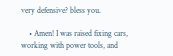very defensive? bless you.

    • Amen! I was raised fixing cars, working with power tools, and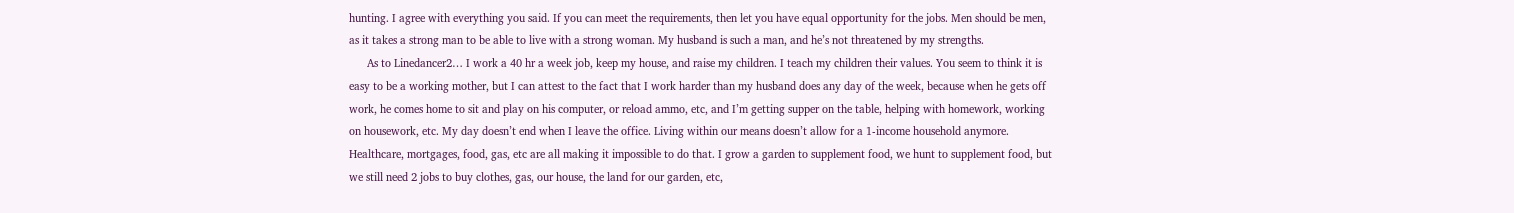hunting. I agree with everything you said. If you can meet the requirements, then let you have equal opportunity for the jobs. Men should be men, as it takes a strong man to be able to live with a strong woman. My husband is such a man, and he’s not threatened by my strengths.
      As to Linedancer2… I work a 40 hr a week job, keep my house, and raise my children. I teach my children their values. You seem to think it is easy to be a working mother, but I can attest to the fact that I work harder than my husband does any day of the week, because when he gets off work, he comes home to sit and play on his computer, or reload ammo, etc, and I’m getting supper on the table, helping with homework, working on housework, etc. My day doesn’t end when I leave the office. Living within our means doesn’t allow for a 1-income household anymore. Healthcare, mortgages, food, gas, etc are all making it impossible to do that. I grow a garden to supplement food, we hunt to supplement food, but we still need 2 jobs to buy clothes, gas, our house, the land for our garden, etc,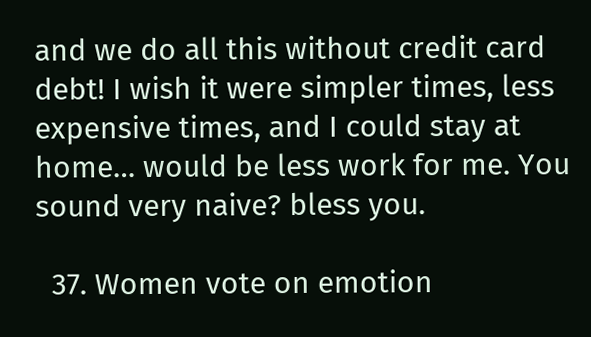and we do all this without credit card debt! I wish it were simpler times, less expensive times, and I could stay at home… would be less work for me. You sound very naive? bless you.

  37. Women vote on emotion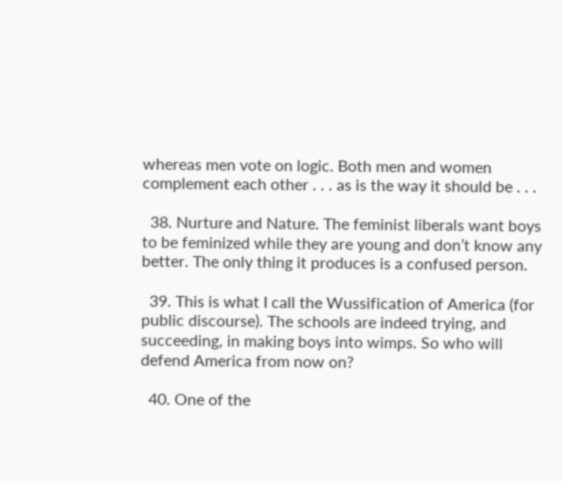whereas men vote on logic. Both men and women complement each other . . . as is the way it should be . . .

  38. Nurture and Nature. The feminist liberals want boys to be feminized while they are young and don’t know any better. The only thing it produces is a confused person.

  39. This is what I call the Wussification of America (for public discourse). The schools are indeed trying, and succeeding, in making boys into wimps. So who will defend America from now on?

  40. One of the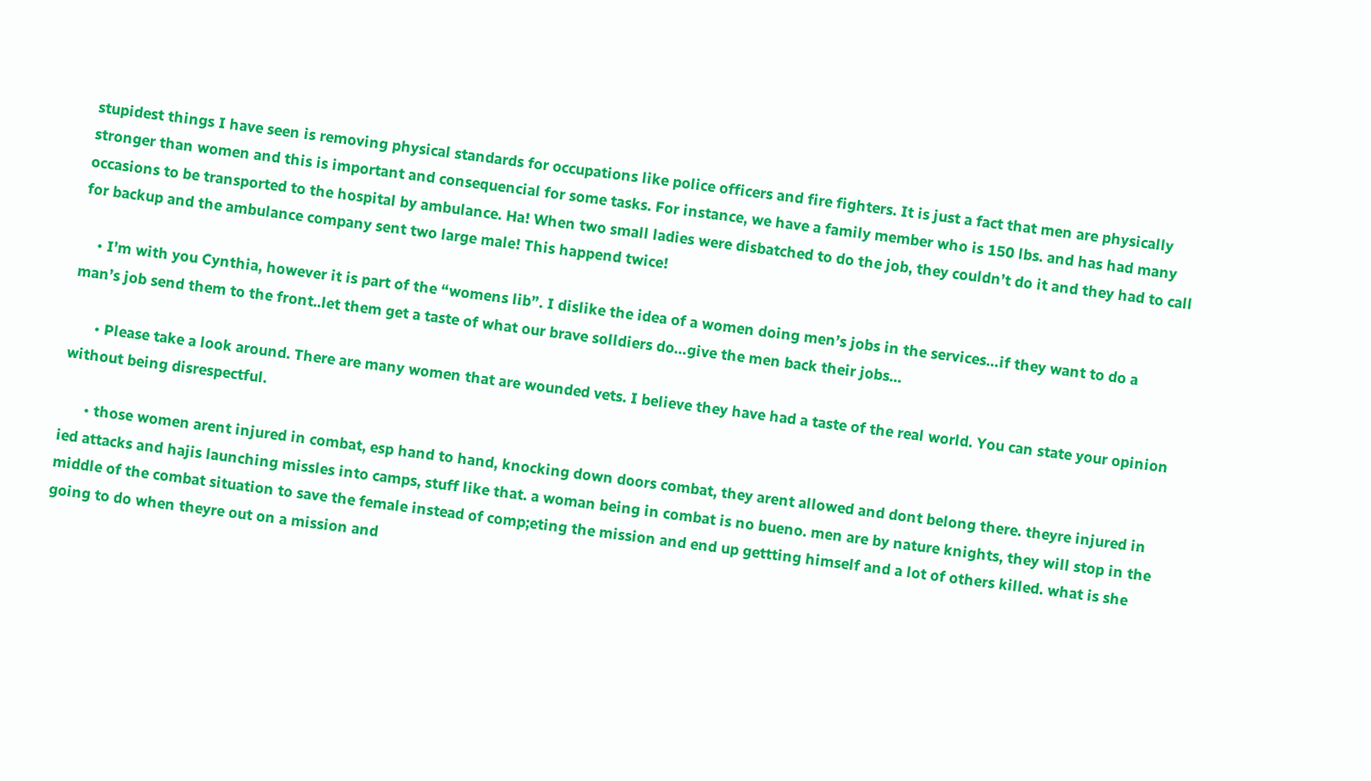stupidest things I have seen is removing physical standards for occupations like police officers and fire fighters. It is just a fact that men are physically stronger than women and this is important and consequencial for some tasks. For instance, we have a family member who is 150 lbs. and has had many occasions to be transported to the hospital by ambulance. Ha! When two small ladies were disbatched to do the job, they couldn’t do it and they had to call for backup and the ambulance company sent two large male! This happend twice!

    • I’m with you Cynthia, however it is part of the “womens lib”. I dislike the idea of a women doing men’s jobs in the services…if they want to do a man’s job send them to the front..let them get a taste of what our brave solldiers do…give the men back their jobs…

      • Please take a look around. There are many women that are wounded vets. I believe they have had a taste of the real world. You can state your opinion without being disrespectful.

      • those women arent injured in combat, esp hand to hand, knocking down doors combat, they arent allowed and dont belong there. theyre injured in ied attacks and hajis launching missles into camps, stuff like that. a woman being in combat is no bueno. men are by nature knights, they will stop in the middle of the combat situation to save the female instead of comp;eting the mission and end up gettting himself and a lot of others killed. what is she going to do when theyre out on a mission and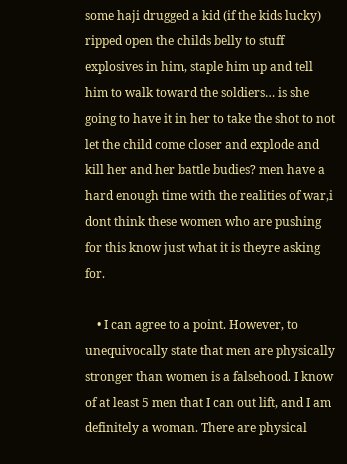some haji drugged a kid (if the kids lucky) ripped open the childs belly to stuff explosives in him, staple him up and tell him to walk toward the soldiers… is she going to have it in her to take the shot to not let the child come closer and explode and kill her and her battle budies? men have a hard enough time with the realities of war,i dont think these women who are pushing for this know just what it is theyre asking for.

    • I can agree to a point. However, to unequivocally state that men are physically stronger than women is a falsehood. I know of at least 5 men that I can out lift, and I am definitely a woman. There are physical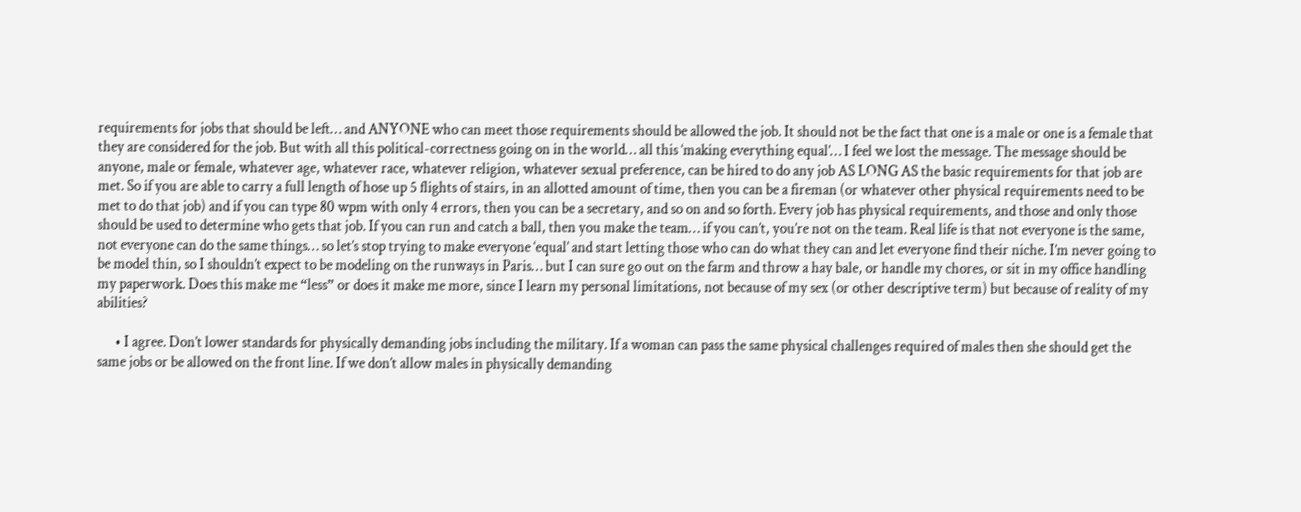requirements for jobs that should be left… and ANYONE who can meet those requirements should be allowed the job. It should not be the fact that one is a male or one is a female that they are considered for the job. But with all this political-correctness going on in the world… all this ‘making everything equal’… I feel we lost the message. The message should be anyone, male or female, whatever age, whatever race, whatever religion, whatever sexual preference, can be hired to do any job AS LONG AS the basic requirements for that job are met. So if you are able to carry a full length of hose up 5 flights of stairs, in an allotted amount of time, then you can be a fireman (or whatever other physical requirements need to be met to do that job) and if you can type 80 wpm with only 4 errors, then you can be a secretary, and so on and so forth. Every job has physical requirements, and those and only those should be used to determine who gets that job. If you can run and catch a ball, then you make the team… if you can’t, you’re not on the team. Real life is that not everyone is the same, not everyone can do the same things… so let’s stop trying to make everyone ‘equal’ and start letting those who can do what they can and let everyone find their niche. I’m never going to be model thin, so I shouldn’t expect to be modeling on the runways in Paris… but I can sure go out on the farm and throw a hay bale, or handle my chores, or sit in my office handling my paperwork. Does this make me “less” or does it make me more, since I learn my personal limitations, not because of my sex (or other descriptive term) but because of reality of my abilities?

      • I agree. Don’t lower standards for physically demanding jobs including the military. If a woman can pass the same physical challenges required of males then she should get the same jobs or be allowed on the front line. If we don’t allow males in physically demanding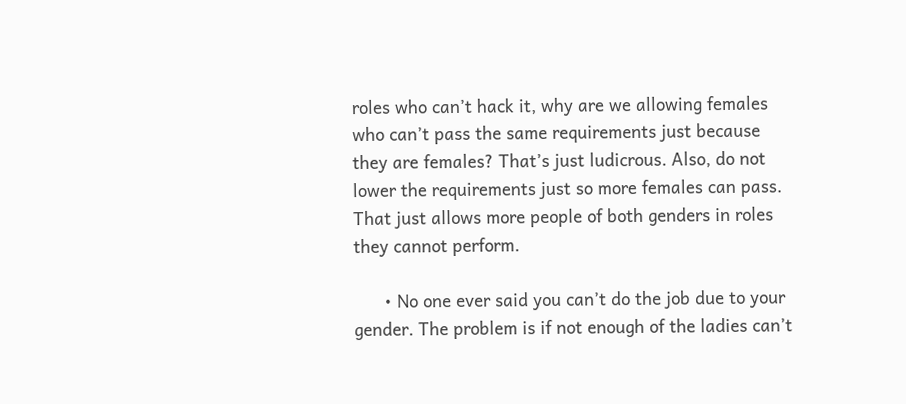roles who can’t hack it, why are we allowing females who can’t pass the same requirements just because they are females? That’s just ludicrous. Also, do not lower the requirements just so more females can pass. That just allows more people of both genders in roles they cannot perform.

      • No one ever said you can’t do the job due to your gender. The problem is if not enough of the ladies can’t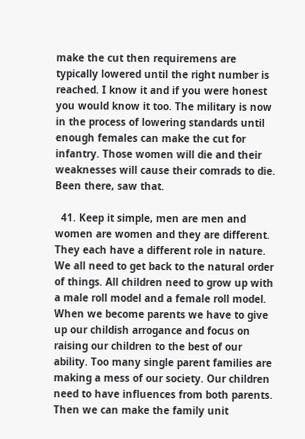make the cut then requiremens are typically lowered until the right number is reached. I know it and if you were honest you would know it too. The military is now in the process of lowering standards until enough females can make the cut for infantry. Those women will die and their weaknesses will cause their comrads to die. Been there, saw that.

  41. Keep it simple, men are men and women are women and they are different. They each have a different role in nature. We all need to get back to the natural order of things. All children need to grow up with a male roll model and a female roll model. When we become parents we have to give up our childish arrogance and focus on raising our children to the best of our ability. Too many single parent families are making a mess of our society. Our children need to have influences from both parents. Then we can make the family unit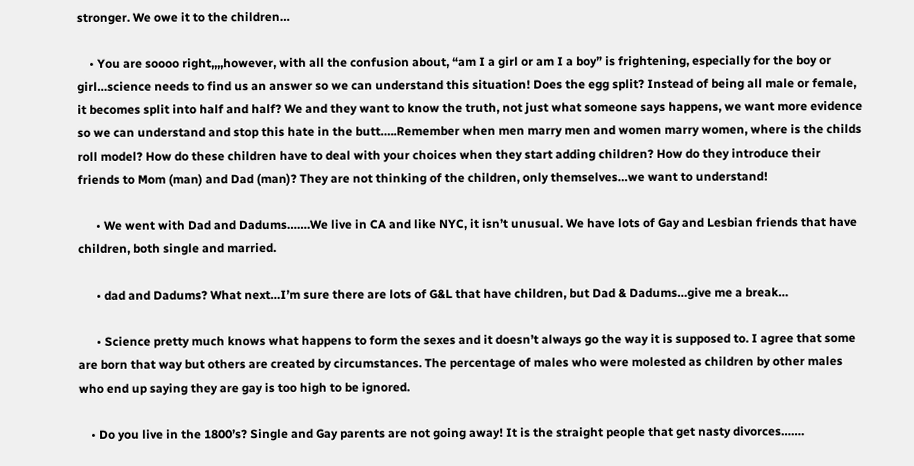stronger. We owe it to the children…

    • You are soooo right,,,,however, with all the confusion about, “am I a girl or am I a boy” is frightening, especially for the boy or girl…science needs to find us an answer so we can understand this situation! Does the egg split? Instead of being all male or female, it becomes split into half and half? We and they want to know the truth, not just what someone says happens, we want more evidence so we can understand and stop this hate in the butt…..Remember when men marry men and women marry women, where is the childs roll model? How do these children have to deal with your choices when they start adding children? How do they introduce their friends to Mom (man) and Dad (man)? They are not thinking of the children, only themselves…we want to understand!

      • We went with Dad and Dadums…….We live in CA and like NYC, it isn’t unusual. We have lots of Gay and Lesbian friends that have children, both single and married.

      • dad and Dadums? What next…I’m sure there are lots of G&L that have children, but Dad & Dadums…give me a break…

      • Science pretty much knows what happens to form the sexes and it doesn’t always go the way it is supposed to. I agree that some are born that way but others are created by circumstances. The percentage of males who were molested as children by other males who end up saying they are gay is too high to be ignored.

    • Do you live in the 1800’s? Single and Gay parents are not going away! It is the straight people that get nasty divorces…….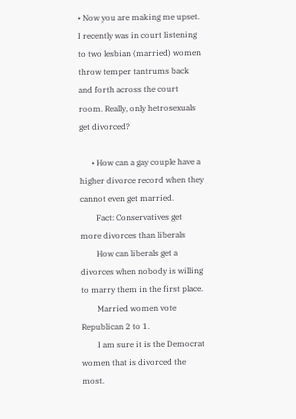• Now you are making me upset. I recently was in court listening to two lesbian (married) women throw temper tantrums back and forth across the court room. Really, only hetrosexuals get divorced?

      • How can a gay couple have a higher divorce record when they cannot even get married.
        Fact: Conservatives get more divorces than liberals
        How can liberals get a divorces when nobody is willing to marry them in the first place.
        Married women vote Republican 2 to 1.
        I am sure it is the Democrat women that is divorced the most.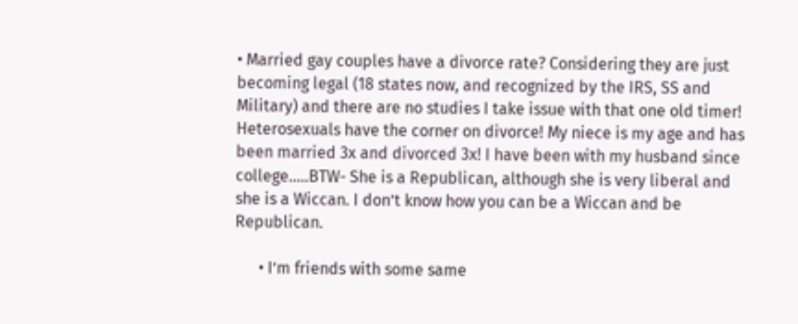• Married gay couples have a divorce rate? Considering they are just becoming legal (18 states now, and recognized by the IRS, SS and Military) and there are no studies I take issue with that one old timer! Heterosexuals have the corner on divorce! My niece is my age and has been married 3x and divorced 3x! I have been with my husband since college…..BTW- She is a Republican, although she is very liberal and she is a Wiccan. I don’t know how you can be a Wiccan and be Republican.

      • I’m friends with some same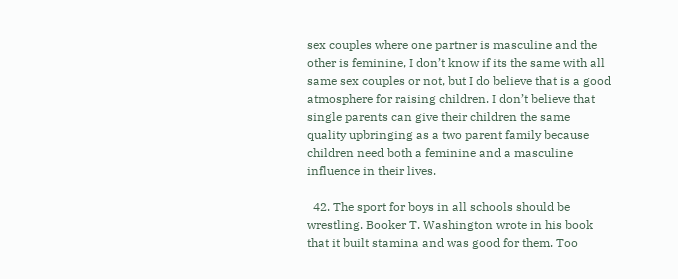sex couples where one partner is masculine and the other is feminine, I don’t know if its the same with all same sex couples or not, but I do believe that is a good atmosphere for raising children. I don’t believe that single parents can give their children the same quality upbringing as a two parent family because children need both a feminine and a masculine influence in their lives.

  42. The sport for boys in all schools should be wrestling. Booker T. Washington wrote in his book that it built stamina and was good for them. Too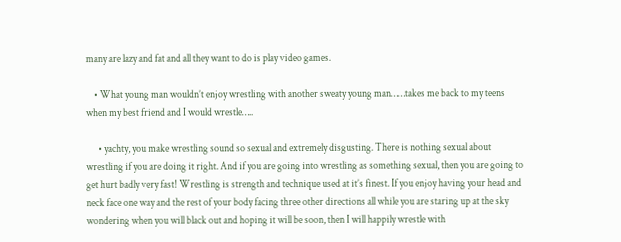many are lazy and fat and all they want to do is play video games.

    • What young man wouldn’t enjoy wrestling with another sweaty young man……takes me back to my teens when my best friend and I would wrestle…..

      • yachty, you make wrestling sound so sexual and extremely disgusting. There is nothing sexual about wrestling if you are doing it right. And if you are going into wrestling as something sexual, then you are going to get hurt badly very fast! Wrestling is strength and technique used at it’s finest. If you enjoy having your head and neck face one way and the rest of your body facing three other directions all while you are staring up at the sky wondering when you will black out and hoping it will be soon, then I will happily wrestle with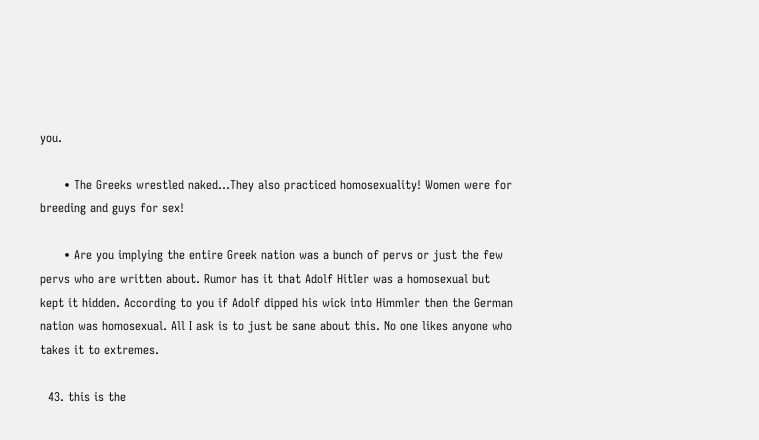you.

      • The Greeks wrestled naked…They also practiced homosexuality! Women were for breeding and guys for sex!

      • Are you implying the entire Greek nation was a bunch of pervs or just the few pervs who are written about. Rumor has it that Adolf Hitler was a homosexual but kept it hidden. According to you if Adolf dipped his wick into Himmler then the German nation was homosexual. All I ask is to just be sane about this. No one likes anyone who takes it to extremes.

  43. this is the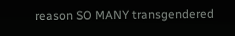reason SO MANY transgendered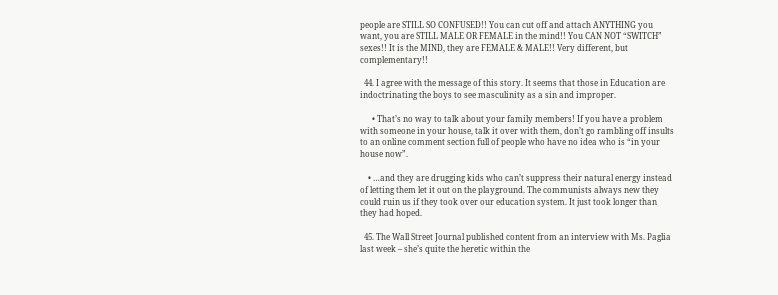people are STILL SO CONFUSED!! You can cut off and attach ANYTHING you want, you are STILL MALE OR FEMALE in the mind!! You CAN NOT “SWITCH” sexes!! It is the MIND, they are FEMALE & MALE!! Very different, but complementary!!

  44. I agree with the message of this story. It seems that those in Education are indoctrinating the boys to see masculinity as a sin and improper.

      • That’s no way to talk about your family members! If you have a problem with someone in your house, talk it over with them, don’t go rambling off insults to an online comment section full of people who have no idea who is “in your house now”.

    • …and they are drugging kids who can’t suppress their natural energy instead of letting them let it out on the playground. The communists always new they could ruin us if they took over our education system. It just took longer than they had hoped.

  45. The Wall Street Journal published content from an interview with Ms. Paglia last week – she’s quite the heretic within the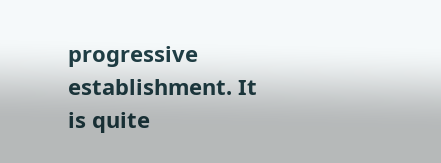progressive establishment. It is quite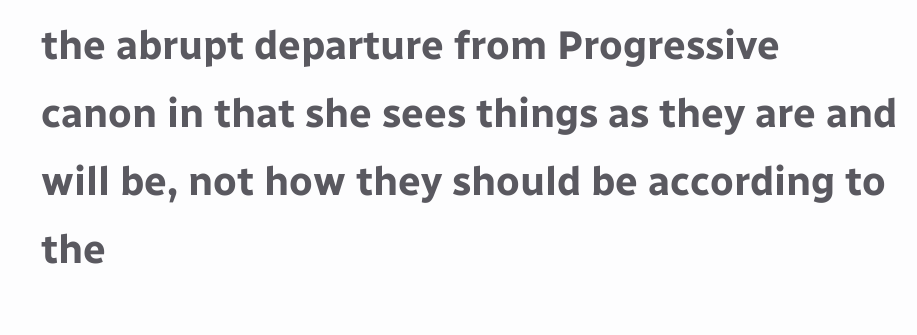the abrupt departure from Progressive canon in that she sees things as they are and will be, not how they should be according to the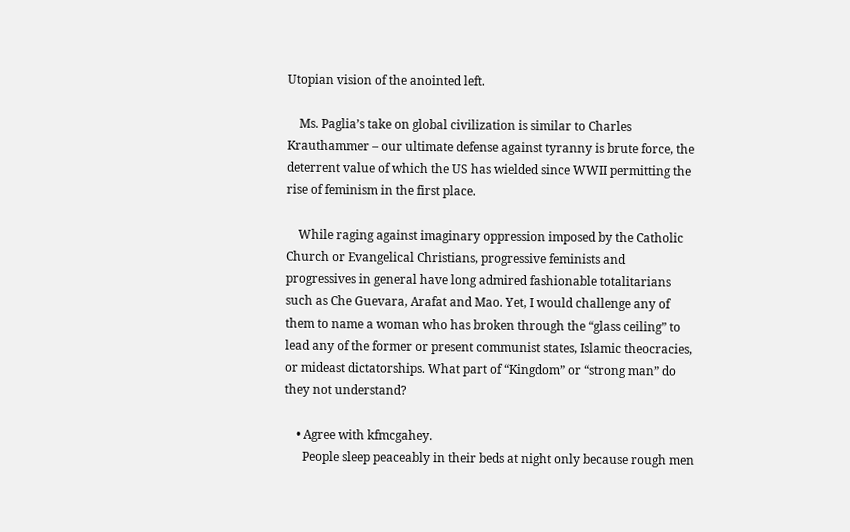Utopian vision of the anointed left.

    Ms. Paglia’s take on global civilization is similar to Charles Krauthammer – our ultimate defense against tyranny is brute force, the deterrent value of which the US has wielded since WWII permitting the rise of feminism in the first place.

    While raging against imaginary oppression imposed by the Catholic Church or Evangelical Christians, progressive feminists and progressives in general have long admired fashionable totalitarians such as Che Guevara, Arafat and Mao. Yet, I would challenge any of them to name a woman who has broken through the “glass ceiling” to lead any of the former or present communist states, Islamic theocracies, or mideast dictatorships. What part of “Kingdom” or “strong man” do they not understand?

    • Agree with kfmcgahey.
      People sleep peaceably in their beds at night only because rough men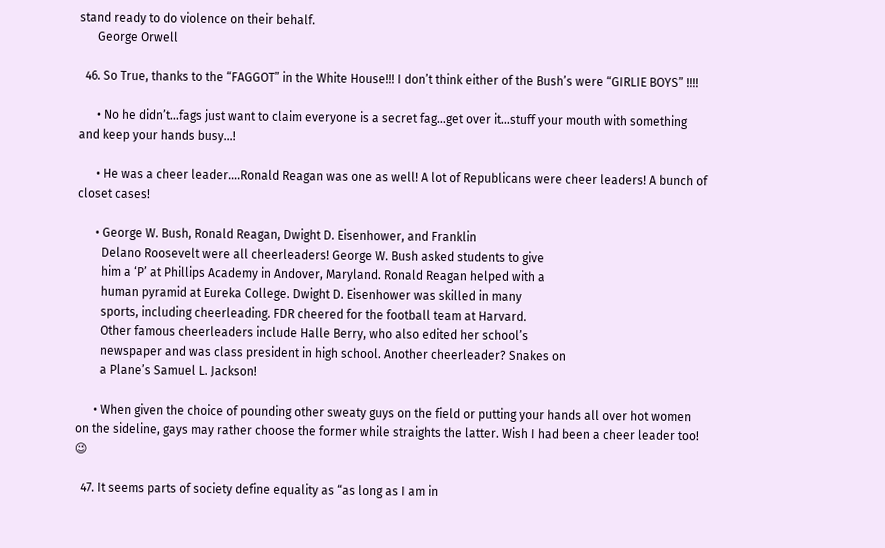stand ready to do violence on their behalf.
      George Orwell

  46. So True, thanks to the “FAGGOT” in the White House!!! I don’t think either of the Bush’s were “GIRLIE BOYS” !!!!

      • No he didn’t…fags just want to claim everyone is a secret fag…get over it…stuff your mouth with something and keep your hands busy…!

      • He was a cheer leader….Ronald Reagan was one as well! A lot of Republicans were cheer leaders! A bunch of closet cases!

      • George W. Bush, Ronald Reagan, Dwight D. Eisenhower, and Franklin
        Delano Roosevelt were all cheerleaders! George W. Bush asked students to give
        him a ‘P’ at Phillips Academy in Andover, Maryland. Ronald Reagan helped with a
        human pyramid at Eureka College. Dwight D. Eisenhower was skilled in many
        sports, including cheerleading. FDR cheered for the football team at Harvard.
        Other famous cheerleaders include Halle Berry, who also edited her school’s
        newspaper and was class president in high school. Another cheerleader? Snakes on
        a Plane’s Samuel L. Jackson!

      • When given the choice of pounding other sweaty guys on the field or putting your hands all over hot women on the sideline, gays may rather choose the former while straights the latter. Wish I had been a cheer leader too! 😉

  47. It seems parts of society define equality as “as long as I am in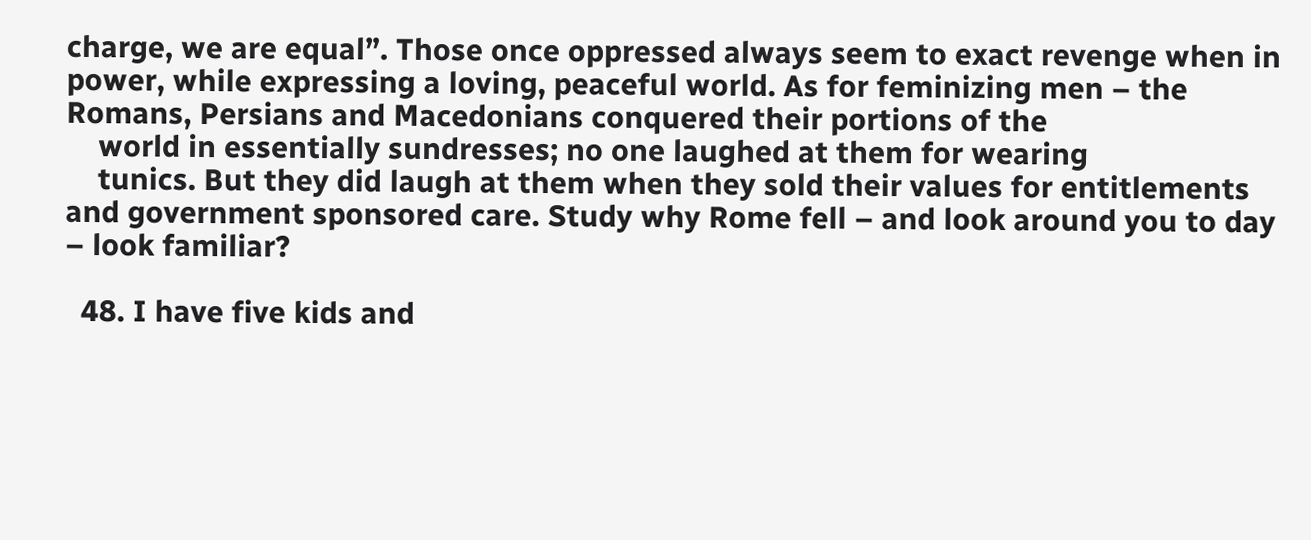charge, we are equal”. Those once oppressed always seem to exact revenge when in power, while expressing a loving, peaceful world. As for feminizing men – the Romans, Persians and Macedonians conquered their portions of the
    world in essentially sundresses; no one laughed at them for wearing
    tunics. But they did laugh at them when they sold their values for entitlements and government sponsored care. Study why Rome fell – and look around you to day – look familiar?

  48. I have five kids and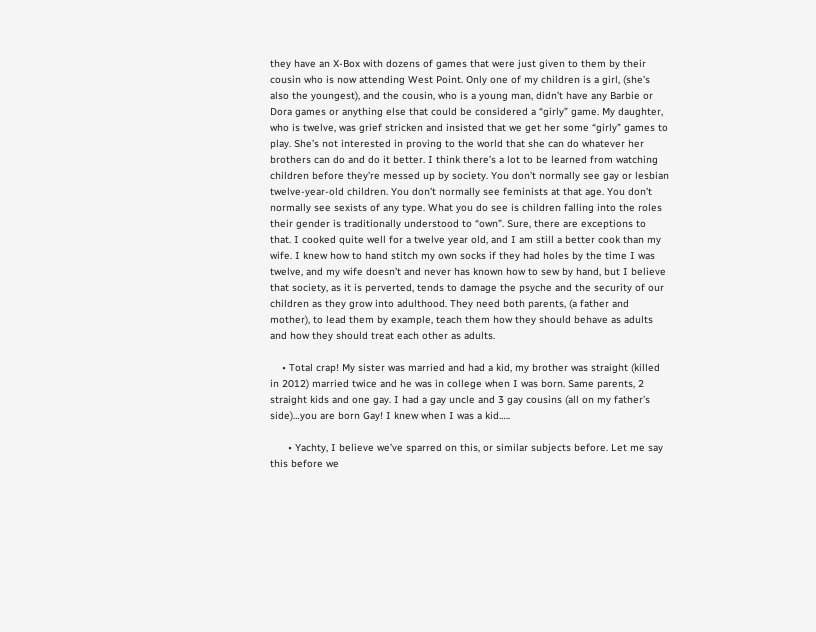they have an X-Box with dozens of games that were just given to them by their cousin who is now attending West Point. Only one of my children is a girl, (she’s also the youngest), and the cousin, who is a young man, didn’t have any Barbie or Dora games or anything else that could be considered a “girly” game. My daughter, who is twelve, was grief stricken and insisted that we get her some “girly” games to play. She’s not interested in proving to the world that she can do whatever her brothers can do and do it better. I think there’s a lot to be learned from watching children before they’re messed up by society. You don’t normally see gay or lesbian twelve-year-old children. You don’t normally see feminists at that age. You don’t normally see sexists of any type. What you do see is children falling into the roles their gender is traditionally understood to “own”. Sure, there are exceptions to that. I cooked quite well for a twelve year old, and I am still a better cook than my wife. I knew how to hand stitch my own socks if they had holes by the time I was twelve, and my wife doesn’t and never has known how to sew by hand, but I believe that society, as it is perverted, tends to damage the psyche and the security of our children as they grow into adulthood. They need both parents, (a father and mother), to lead them by example, teach them how they should behave as adults and how they should treat each other as adults.

    • Total crap! My sister was married and had a kid, my brother was straight (killed in 2012) married twice and he was in college when I was born. Same parents, 2 straight kids and one gay. I had a gay uncle and 3 gay cousins (all on my father’s side)…you are born Gay! I knew when I was a kid…..

      • Yachty, I believe we’ve sparred on this, or similar subjects before. Let me say this before we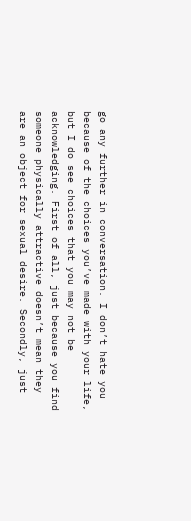go any further in conversation. I don’t hate you because of the choices you’ve made with your life, but I do see choices that you may not be acknowledging. First of all, just because you find someone physically attractive doesn’t mean they are an object for sexual desire. Secondly, just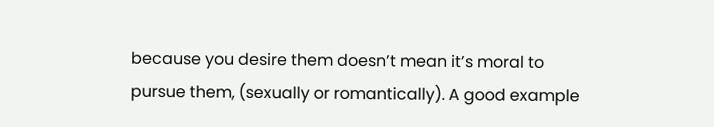because you desire them doesn’t mean it’s moral to pursue them, (sexually or romantically). A good example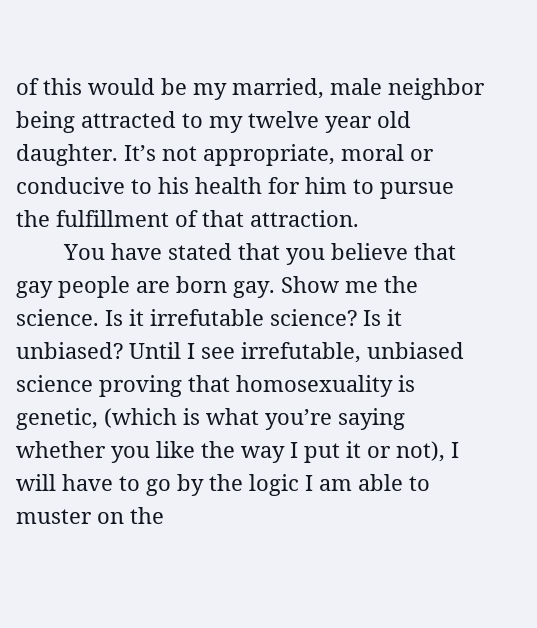of this would be my married, male neighbor being attracted to my twelve year old daughter. It’s not appropriate, moral or conducive to his health for him to pursue the fulfillment of that attraction.
        You have stated that you believe that gay people are born gay. Show me the science. Is it irrefutable science? Is it unbiased? Until I see irrefutable, unbiased science proving that homosexuality is genetic, (which is what you’re saying whether you like the way I put it or not), I will have to go by the logic I am able to muster on the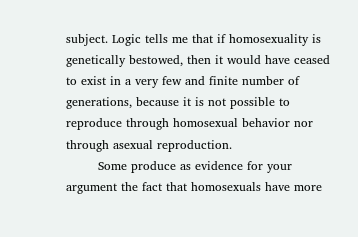subject. Logic tells me that if homosexuality is genetically bestowed, then it would have ceased to exist in a very few and finite number of generations, because it is not possible to reproduce through homosexual behavior nor through asexual reproduction.
        Some produce as evidence for your argument the fact that homosexuals have more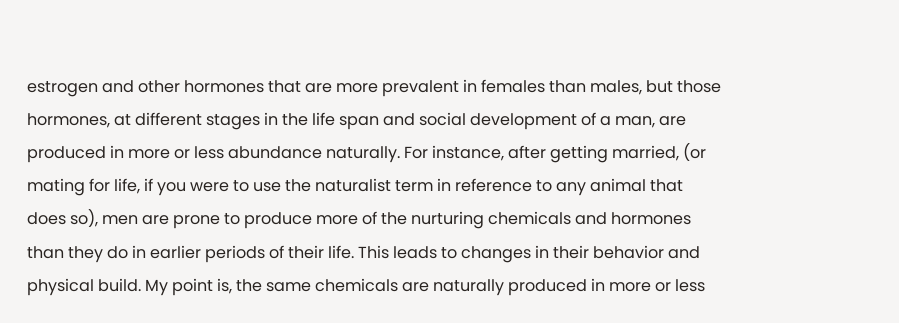estrogen and other hormones that are more prevalent in females than males, but those hormones, at different stages in the life span and social development of a man, are produced in more or less abundance naturally. For instance, after getting married, (or mating for life, if you were to use the naturalist term in reference to any animal that does so), men are prone to produce more of the nurturing chemicals and hormones than they do in earlier periods of their life. This leads to changes in their behavior and physical build. My point is, the same chemicals are naturally produced in more or less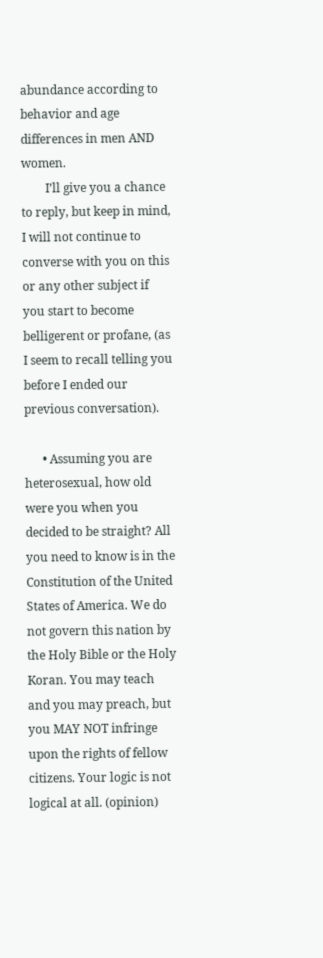abundance according to behavior and age differences in men AND women.
        I’ll give you a chance to reply, but keep in mind, I will not continue to converse with you on this or any other subject if you start to become belligerent or profane, (as I seem to recall telling you before I ended our previous conversation).

      • Assuming you are heterosexual, how old were you when you decided to be straight? All you need to know is in the Constitution of the United States of America. We do not govern this nation by the Holy Bible or the Holy Koran. You may teach and you may preach, but you MAY NOT infringe upon the rights of fellow citizens. Your logic is not logical at all. (opinion)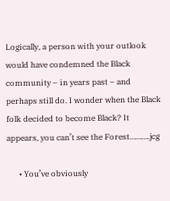Logically, a person with your outlook would have condemned the Black community – in years past – and perhaps still do. I wonder when the Black folk decided to become Black? It appears, you can’t see the Forest……….jcg

      • You’ve obviously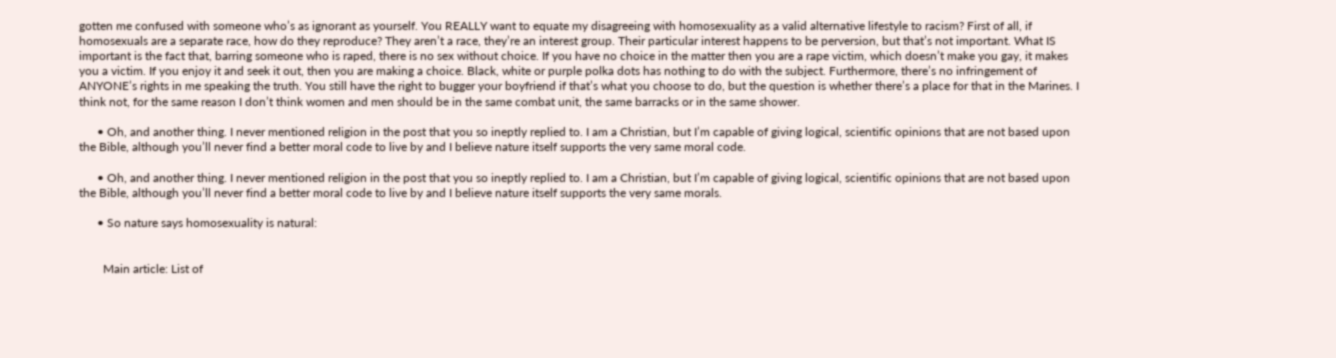gotten me confused with someone who’s as ignorant as yourself. You REALLY want to equate my disagreeing with homosexuality as a valid alternative lifestyle to racism? First of all, if homosexuals are a separate race, how do they reproduce? They aren’t a race, they’re an interest group. Their particular interest happens to be perversion, but that’s not important. What IS important is the fact that, barring someone who is raped, there is no sex without choice. If you have no choice in the matter then you are a rape victim, which doesn’t make you gay, it makes you a victim. If you enjoy it and seek it out, then you are making a choice. Black, white or purple polka dots has nothing to do with the subject. Furthermore, there’s no infringement of ANYONE’s rights in me speaking the truth. You still have the right to bugger your boyfriend if that’s what you choose to do, but the question is whether there’s a place for that in the Marines. I think not, for the same reason I don’t think women and men should be in the same combat unit, the same barracks or in the same shower.

      • Oh, and another thing. I never mentioned religion in the post that you so ineptly replied to. I am a Christian, but I’m capable of giving logical, scientific opinions that are not based upon the Bible, although you’ll never find a better moral code to live by and I believe nature itself supports the very same moral code.

      • Oh, and another thing. I never mentioned religion in the post that you so ineptly replied to. I am a Christian, but I’m capable of giving logical, scientific opinions that are not based upon the Bible, although you’ll never find a better moral code to live by and I believe nature itself supports the very same morals.

      • So nature says homosexuality is natural:


        Main article: List of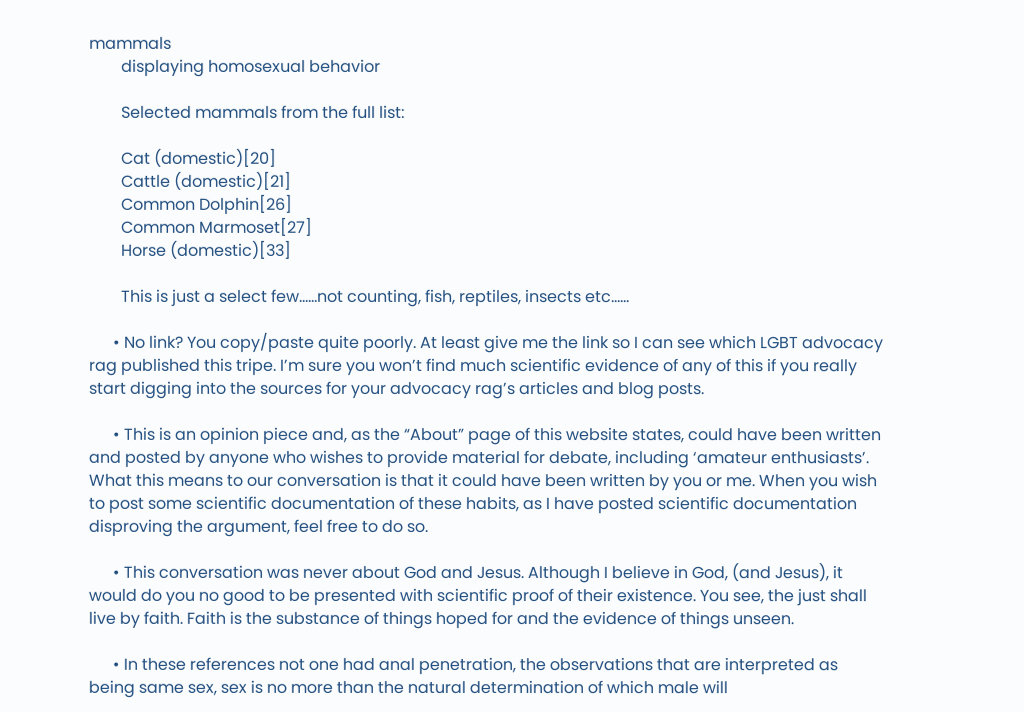mammals
        displaying homosexual behavior

        Selected mammals from the full list:

        Cat (domestic)[20]
        Cattle (domestic)[21]
        Common Dolphin[26]
        Common Marmoset[27]
        Horse (domestic)[33]

        This is just a select few……not counting, fish, reptiles, insects etc……

      • No link? You copy/paste quite poorly. At least give me the link so I can see which LGBT advocacy rag published this tripe. I’m sure you won’t find much scientific evidence of any of this if you really start digging into the sources for your advocacy rag’s articles and blog posts.

      • This is an opinion piece and, as the “About” page of this website states, could have been written and posted by anyone who wishes to provide material for debate, including ‘amateur enthusiasts’. What this means to our conversation is that it could have been written by you or me. When you wish to post some scientific documentation of these habits, as I have posted scientific documentation disproving the argument, feel free to do so.

      • This conversation was never about God and Jesus. Although I believe in God, (and Jesus), it would do you no good to be presented with scientific proof of their existence. You see, the just shall live by faith. Faith is the substance of things hoped for and the evidence of things unseen.

      • In these references not one had anal penetration, the observations that are interpreted as being same sex, sex is no more than the natural determination of which male will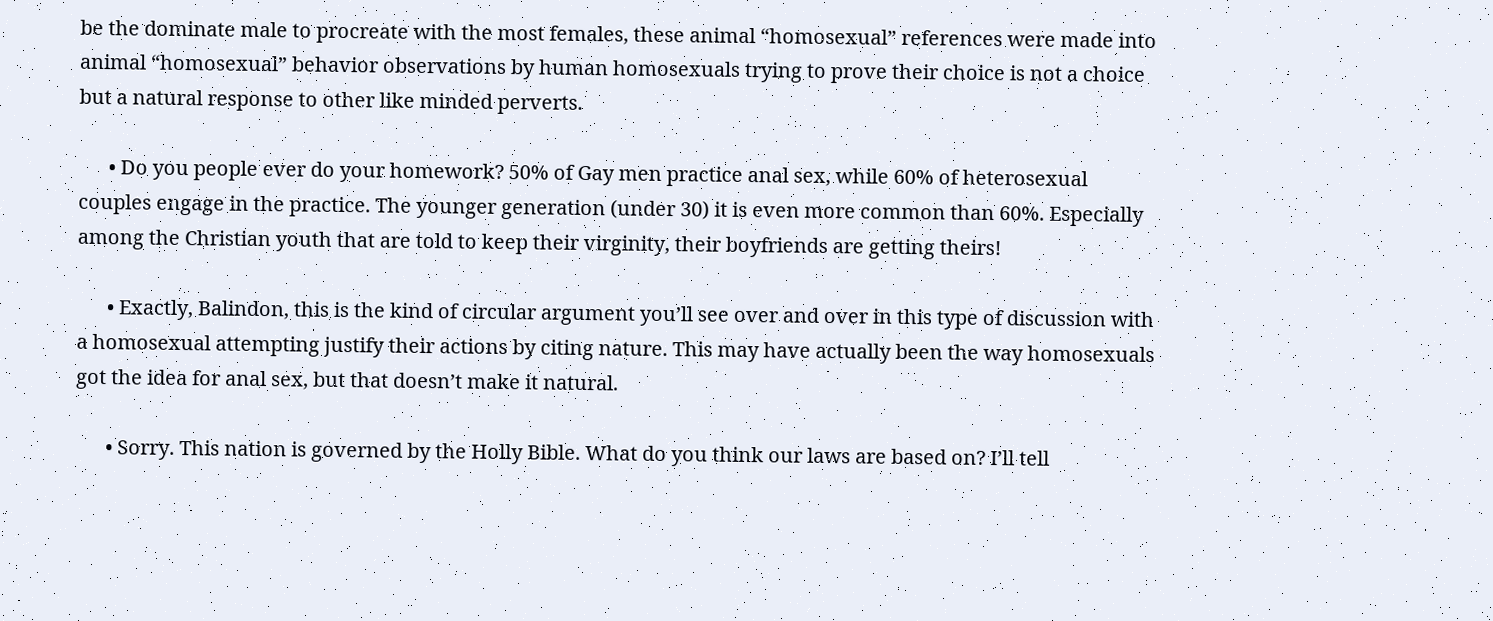be the dominate male to procreate with the most females, these animal “homosexual” references were made into animal “homosexual” behavior observations by human homosexuals trying to prove their choice is not a choice but a natural response to other like minded perverts.

      • Do you people ever do your homework? 50% of Gay men practice anal sex, while 60% of heterosexual couples engage in the practice. The younger generation (under 30) it is even more common than 60%. Especially among the Christian youth that are told to keep their virginity, their boyfriends are getting theirs!

      • Exactly, Balindon, this is the kind of circular argument you’ll see over and over in this type of discussion with a homosexual attempting justify their actions by citing nature. This may have actually been the way homosexuals got the idea for anal sex, but that doesn’t make it natural.

      • Sorry. This nation is governed by the Holly Bible. What do you think our laws are based on? I’ll tell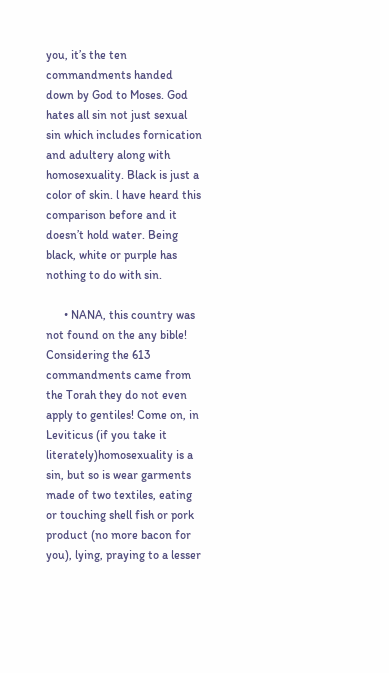you, it’s the ten commandments handed down by God to Moses. God hates all sin not just sexual sin which includes fornication and adultery along with homosexuality. Black is just a color of skin. l have heard this comparison before and it doesn’t hold water. Being black, white or purple has nothing to do with sin.

      • NANA, this country was not found on the any bible! Considering the 613 commandments came from the Torah they do not even apply to gentiles! Come on, in Leviticus (if you take it literately)homosexuality is a sin, but so is wear garments made of two textiles, eating or touching shell fish or pork product (no more bacon for you), lying, praying to a lesser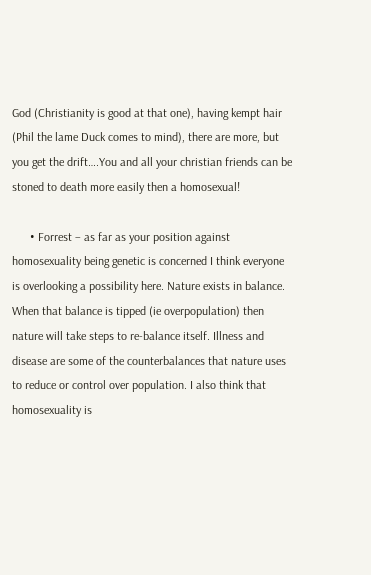God (Christianity is good at that one), having kempt hair (Phil the lame Duck comes to mind), there are more, but you get the drift….You and all your christian friends can be stoned to death more easily then a homosexual!

      • Forrest – as far as your position against homosexuality being genetic is concerned I think everyone is overlooking a possibility here. Nature exists in balance. When that balance is tipped (ie overpopulation) then nature will take steps to re-balance itself. Illness and disease are some of the counterbalances that nature uses to reduce or control over population. I also think that homosexuality is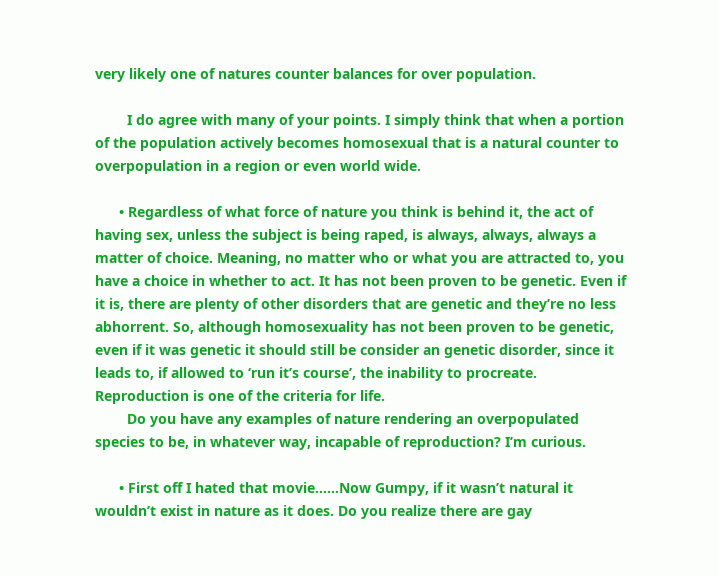very likely one of natures counter balances for over population.

        I do agree with many of your points. I simply think that when a portion of the population actively becomes homosexual that is a natural counter to overpopulation in a region or even world wide.

      • Regardless of what force of nature you think is behind it, the act of having sex, unless the subject is being raped, is always, always, always a matter of choice. Meaning, no matter who or what you are attracted to, you have a choice in whether to act. It has not been proven to be genetic. Even if it is, there are plenty of other disorders that are genetic and they’re no less abhorrent. So, although homosexuality has not been proven to be genetic, even if it was genetic it should still be consider an genetic disorder, since it leads to, if allowed to ‘run it’s course’, the inability to procreate. Reproduction is one of the criteria for life.
        Do you have any examples of nature rendering an overpopulated species to be, in whatever way, incapable of reproduction? I’m curious.

      • First off I hated that movie……Now Gumpy, if it wasn’t natural it wouldn’t exist in nature as it does. Do you realize there are gay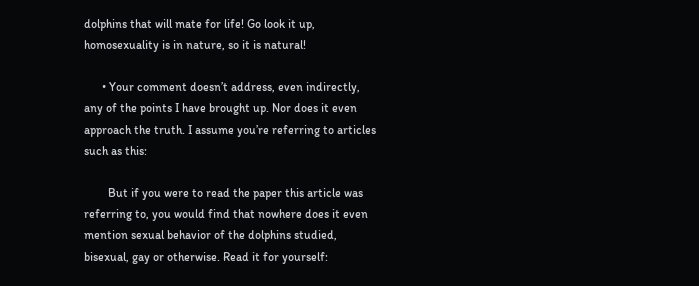dolphins that will mate for life! Go look it up, homosexuality is in nature, so it is natural!

      • Your comment doesn’t address, even indirectly, any of the points I have brought up. Nor does it even approach the truth. I assume you’re referring to articles such as this:

        But if you were to read the paper this article was referring to, you would find that nowhere does it even mention sexual behavior of the dolphins studied, bisexual, gay or otherwise. Read it for yourself: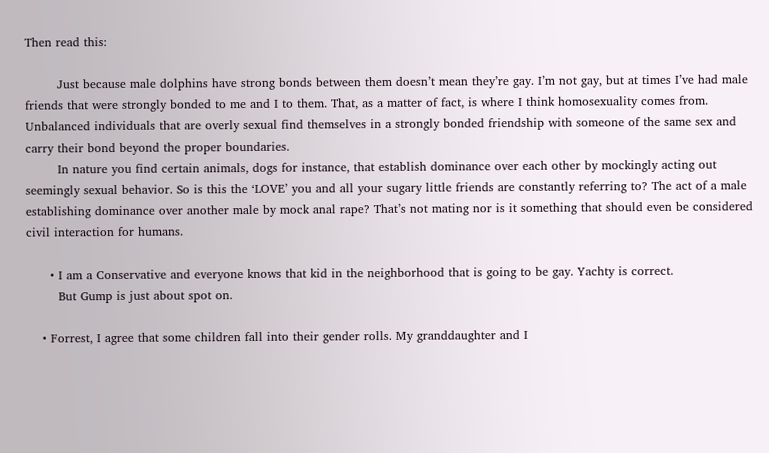Then read this:

        Just because male dolphins have strong bonds between them doesn’t mean they’re gay. I’m not gay, but at times I’ve had male friends that were strongly bonded to me and I to them. That, as a matter of fact, is where I think homosexuality comes from. Unbalanced individuals that are overly sexual find themselves in a strongly bonded friendship with someone of the same sex and carry their bond beyond the proper boundaries.
        In nature you find certain animals, dogs for instance, that establish dominance over each other by mockingly acting out seemingly sexual behavior. So is this the ‘LOVE’ you and all your sugary little friends are constantly referring to? The act of a male establishing dominance over another male by mock anal rape? That’s not mating nor is it something that should even be considered civil interaction for humans.

      • I am a Conservative and everyone knows that kid in the neighborhood that is going to be gay. Yachty is correct.
        But Gump is just about spot on.

    • Forrest, I agree that some children fall into their gender rolls. My granddaughter and I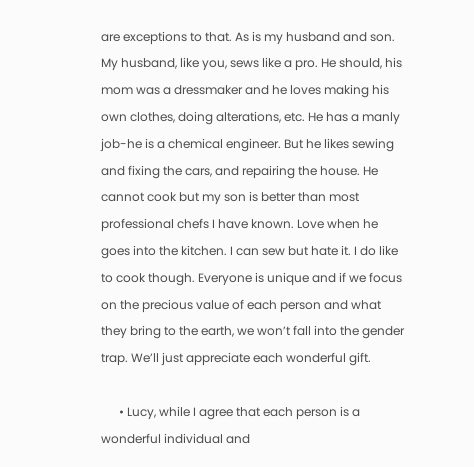are exceptions to that. As is my husband and son. My husband, like you, sews like a pro. He should, his mom was a dressmaker and he loves making his own clothes, doing alterations, etc. He has a manly job-he is a chemical engineer. But he likes sewing and fixing the cars, and repairing the house. He cannot cook but my son is better than most professional chefs I have known. Love when he goes into the kitchen. I can sew but hate it. I do like to cook though. Everyone is unique and if we focus on the precious value of each person and what they bring to the earth, we won’t fall into the gender trap. We’ll just appreciate each wonderful gift.

      • Lucy, while I agree that each person is a wonderful individual and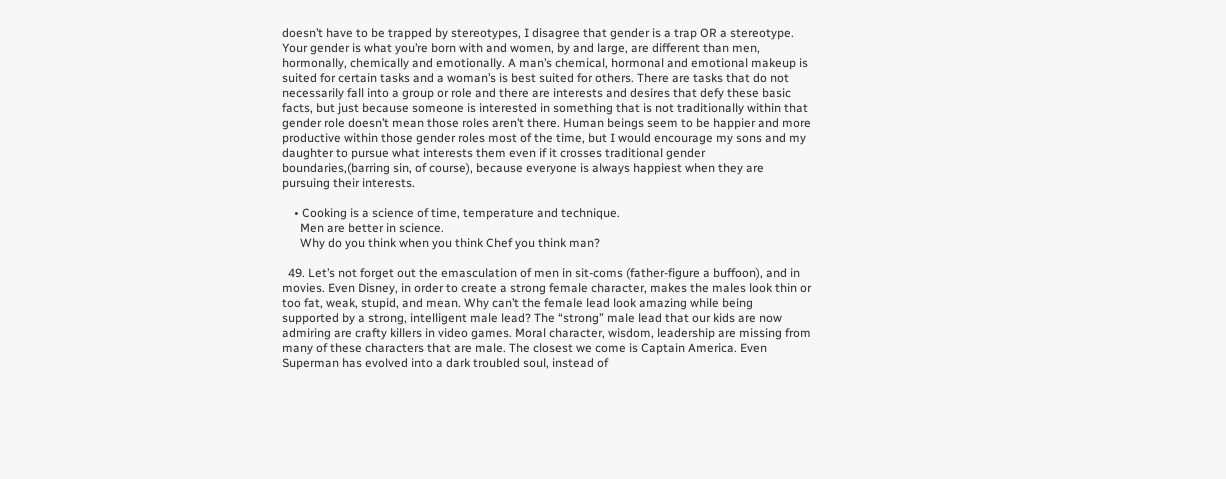doesn’t have to be trapped by stereotypes, I disagree that gender is a trap OR a stereotype. Your gender is what you’re born with and women, by and large, are different than men, hormonally, chemically and emotionally. A man’s chemical, hormonal and emotional makeup is suited for certain tasks and a woman’s is best suited for others. There are tasks that do not necessarily fall into a group or role and there are interests and desires that defy these basic facts, but just because someone is interested in something that is not traditionally within that gender role doesn’t mean those roles aren’t there. Human beings seem to be happier and more productive within those gender roles most of the time, but I would encourage my sons and my daughter to pursue what interests them even if it crosses traditional gender boundaries,(barring sin, of course), because everyone is always happiest when they are pursuing their interests.

    • Cooking is a science of time, temperature and technique.
      Men are better in science.
      Why do you think when you think Chef you think man?

  49. Let’s not forget out the emasculation of men in sit-coms (father-figure a buffoon), and in movies. Even Disney, in order to create a strong female character, makes the males look thin or too fat, weak, stupid, and mean. Why can’t the female lead look amazing while being supported by a strong, intelligent male lead? The “strong” male lead that our kids are now admiring are crafty killers in video games. Moral character, wisdom, leadership are missing from many of these characters that are male. The closest we come is Captain America. Even Superman has evolved into a dark troubled soul, instead of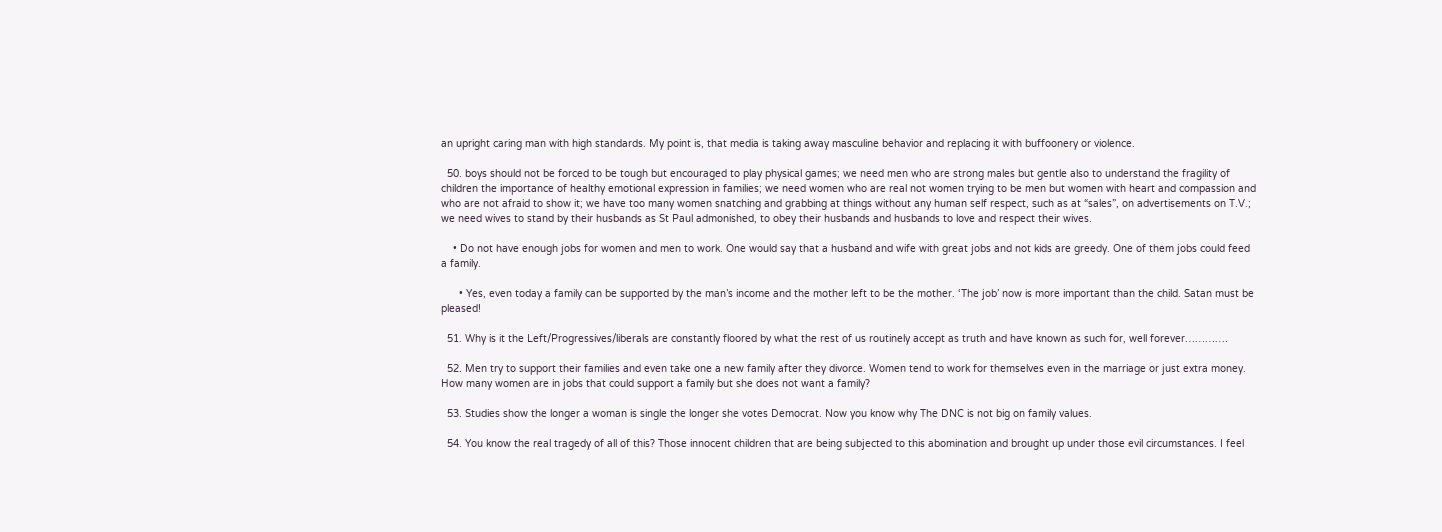an upright caring man with high standards. My point is, that media is taking away masculine behavior and replacing it with buffoonery or violence.

  50. boys should not be forced to be tough but encouraged to play physical games; we need men who are strong males but gentle also to understand the fragility of children the importance of healthy emotional expression in families; we need women who are real not women trying to be men but women with heart and compassion and who are not afraid to show it; we have too many women snatching and grabbing at things without any human self respect, such as at “sales”, on advertisements on T.V.; we need wives to stand by their husbands as St Paul admonished, to obey their husbands and husbands to love and respect their wives.

    • Do not have enough jobs for women and men to work. One would say that a husband and wife with great jobs and not kids are greedy. One of them jobs could feed a family.

      • Yes, even today a family can be supported by the man’s income and the mother left to be the mother. ‘The job’ now is more important than the child. Satan must be pleased!

  51. Why is it the Left/Progressives/liberals are constantly floored by what the rest of us routinely accept as truth and have known as such for, well forever………….

  52. Men try to support their families and even take one a new family after they divorce. Women tend to work for themselves even in the marriage or just extra money. How many women are in jobs that could support a family but she does not want a family?

  53. Studies show the longer a woman is single the longer she votes Democrat. Now you know why The DNC is not big on family values.

  54. You know the real tragedy of all of this? Those innocent children that are being subjected to this abomination and brought up under those evil circumstances. I feel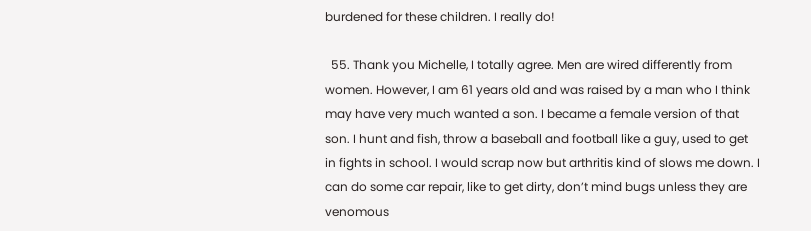burdened for these children. I really do!

  55. Thank you Michelle, I totally agree. Men are wired differently from women. However, I am 61 years old and was raised by a man who I think may have very much wanted a son. I became a female version of that son. I hunt and fish, throw a baseball and football like a guy, used to get in fights in school. I would scrap now but arthritis kind of slows me down. I can do some car repair, like to get dirty, don’t mind bugs unless they are venomous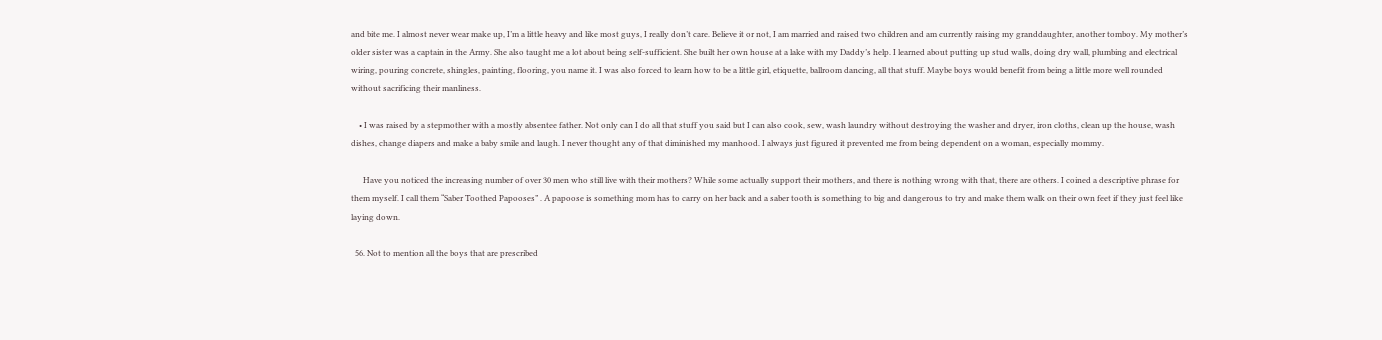and bite me. I almost never wear make up, I’m a little heavy and like most guys, I really don’t care. Believe it or not, I am married and raised two children and am currently raising my granddaughter, another tomboy. My mother’s older sister was a captain in the Army. She also taught me a lot about being self-sufficient. She built her own house at a lake with my Daddy’s help. I learned about putting up stud walls, doing dry wall, plumbing and electrical wiring, pouring concrete, shingles, painting, flooring, you name it. I was also forced to learn how to be a little girl, etiquette, ballroom dancing, all that stuff. Maybe boys would benefit from being a little more well rounded without sacrificing their manliness.

    • I was raised by a stepmother with a mostly absentee father. Not only can I do all that stuff you said but I can also cook, sew, wash laundry without destroying the washer and dryer, iron cloths, clean up the house, wash dishes, change diapers and make a baby smile and laugh. I never thought any of that diminished my manhood. I always just figured it prevented me from being dependent on a woman, especially mommy.

      Have you noticed the increasing number of over 30 men who still live with their mothers? While some actually support their mothers, and there is nothing wrong with that, there are others. I coined a descriptive phrase for them myself. I call them “Saber Toothed Papooses” . A papoose is something mom has to carry on her back and a saber tooth is something to big and dangerous to try and make them walk on their own feet if they just feel like laying down.

  56. Not to mention all the boys that are prescribed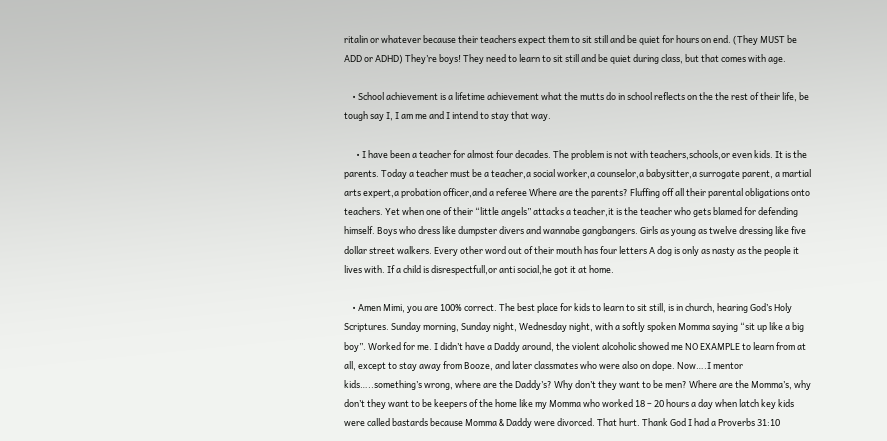ritalin or whatever because their teachers expect them to sit still and be quiet for hours on end. (They MUST be ADD or ADHD) They’re boys! They need to learn to sit still and be quiet during class, but that comes with age.

    • School achievement is a lifetime achievement what the mutts do in school reflects on the the rest of their life, be tough say I, I am me and I intend to stay that way.

      • I have been a teacher for almost four decades. The problem is not with teachers,schools,or even kids. It is the parents. Today a teacher must be a teacher,a social worker,a counselor,a babysitter,a surrogate parent, a martial arts expert,a probation officer,and a referee Where are the parents? Fluffing off all their parental obligations onto teachers. Yet when one of their “little angels” attacks a teacher,it is the teacher who gets blamed for defending himself. Boys who dress like dumpster divers and wannabe gangbangers. Girls as young as twelve dressing like five dollar street walkers. Every other word out of their mouth has four letters A dog is only as nasty as the people it lives with. If a child is disrespectfull,or anti social,he got it at home.

    • Amen Mimi, you are 100% correct. The best place for kids to learn to sit still, is in church, hearing God’s Holy Scriptures. Sunday morning, Sunday night, Wednesday night, with a softly spoken Momma saying “sit up like a big boy”. Worked for me. I didn’t have a Daddy around, the violent alcoholic showed me NO EXAMPLE to learn from at all, except to stay away from Booze, and later classmates who were also on dope. Now….I mentor kids…..something’s wrong, where are the Daddy’s? Why don’t they want to be men? Where are the Momma’s, why don’t they want to be keepers of the home like my Momma who worked 18 – 20 hours a day when latch key kids were called bastards because Momma & Daddy were divorced. That hurt. Thank God I had a Proverbs 31:10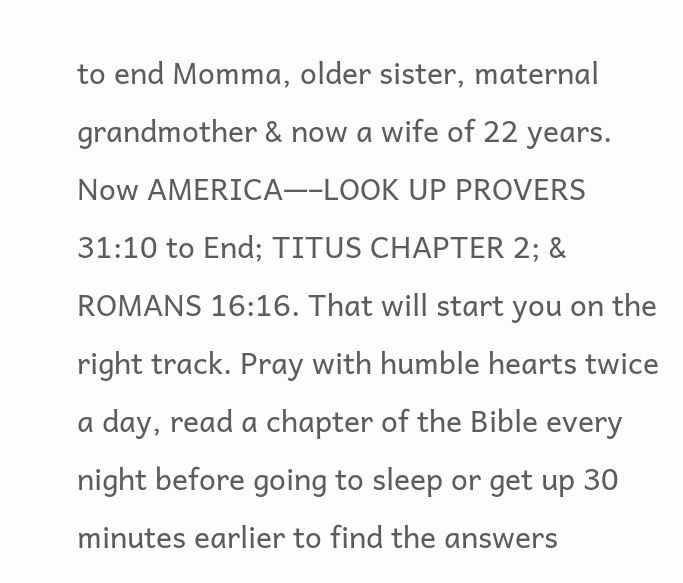to end Momma, older sister, maternal grandmother & now a wife of 22 years. Now AMERICA—–LOOK UP PROVERS 31:10 to End; TITUS CHAPTER 2; & ROMANS 16:16. That will start you on the right track. Pray with humble hearts twice a day, read a chapter of the Bible every night before going to sleep or get up 30 minutes earlier to find the answers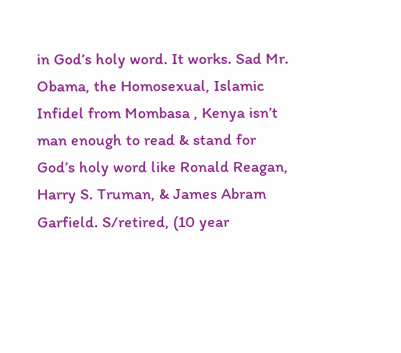in God’s holy word. It works. Sad Mr. Obama, the Homosexual, Islamic Infidel from Mombasa , Kenya isn’t man enough to read & stand for God’s holy word like Ronald Reagan, Harry S. Truman, & James Abram Garfield. S/retired, (10 year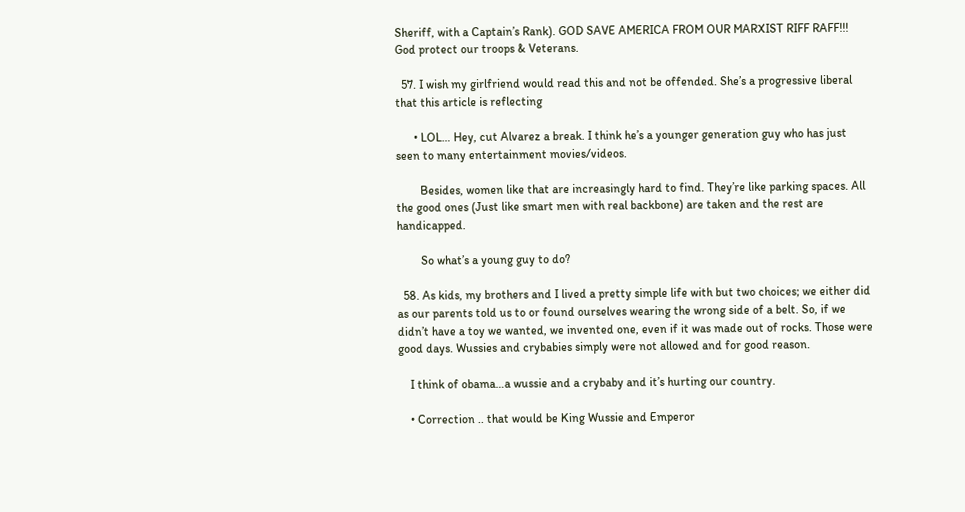Sheriff, with a Captain’s Rank). GOD SAVE AMERICA FROM OUR MARXIST RIFF RAFF!!! God protect our troops & Veterans.

  57. I wish my girlfriend would read this and not be offended. She’s a progressive liberal that this article is reflecting

      • LOL… Hey, cut Alvarez a break. I think he’s a younger generation guy who has just seen to many entertainment movies/videos.

        Besides, women like that are increasingly hard to find. They’re like parking spaces. All the good ones (Just like smart men with real backbone) are taken and the rest are handicapped.

        So what’s a young guy to do?

  58. As kids, my brothers and I lived a pretty simple life with but two choices; we either did as our parents told us to or found ourselves wearing the wrong side of a belt. So, if we didn’t have a toy we wanted, we invented one, even if it was made out of rocks. Those were good days. Wussies and crybabies simply were not allowed and for good reason.

    I think of obama…a wussie and a crybaby and it’s hurting our country.

    • Correction .. that would be King Wussie and Emperor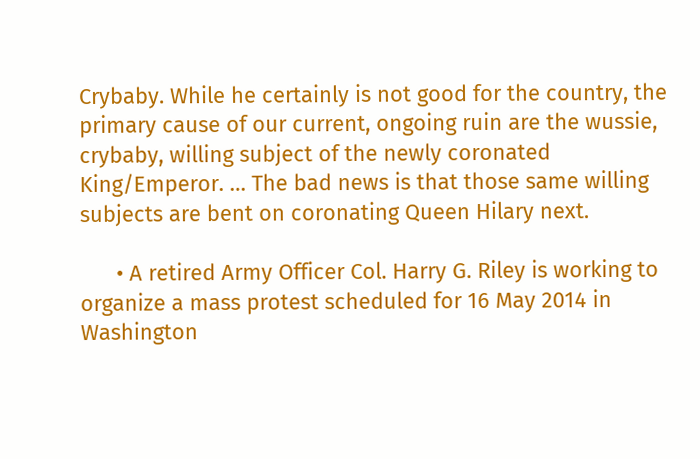Crybaby. While he certainly is not good for the country, the primary cause of our current, ongoing ruin are the wussie, crybaby, willing subject of the newly coronated King/Emperor. … The bad news is that those same willing subjects are bent on coronating Queen Hilary next.

      • A retired Army Officer Col. Harry G. Riley is working to organize a mass protest scheduled for 16 May 2014 in Washington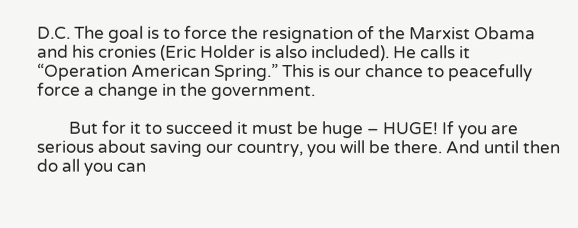D.C. The goal is to force the resignation of the Marxist Obama and his cronies (Eric Holder is also included). He calls it “Operation American Spring.” This is our chance to peacefully force a change in the government.

        But for it to succeed it must be huge – HUGE! If you are serious about saving our country, you will be there. And until then do all you can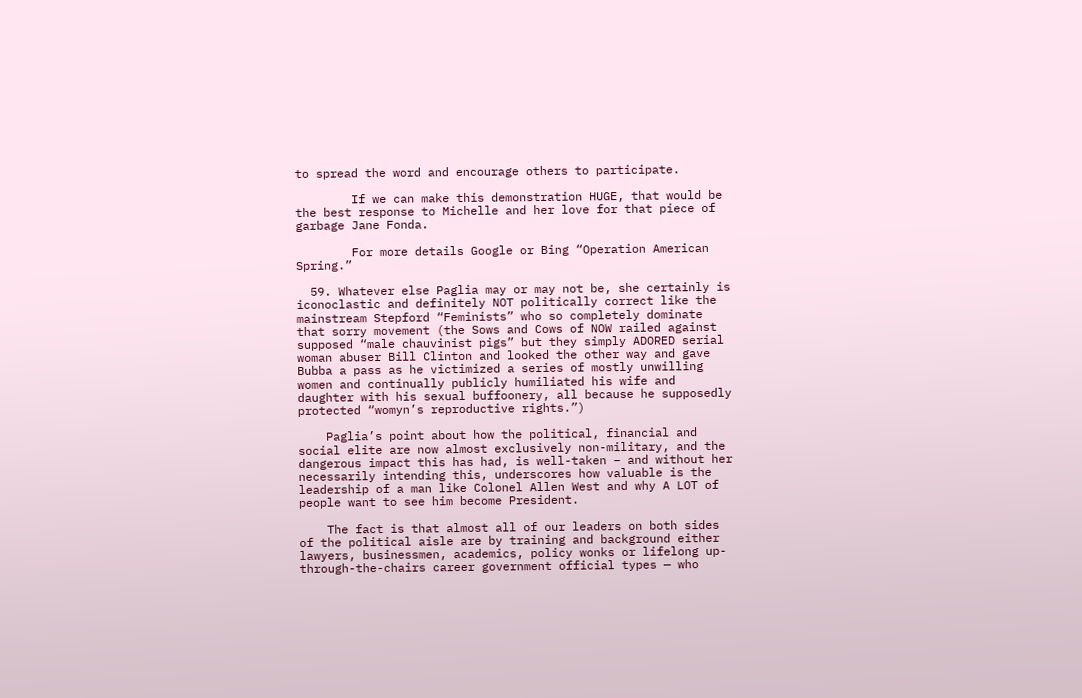to spread the word and encourage others to participate.

        If we can make this demonstration HUGE, that would be the best response to Michelle and her love for that piece of garbage Jane Fonda.

        For more details Google or Bing “Operation American Spring.”

  59. Whatever else Paglia may or may not be, she certainly is iconoclastic and definitely NOT politically correct like the mainstream Stepford “Feminists” who so completely dominate that sorry movement (the Sows and Cows of NOW railed against supposed “male chauvinist pigs” but they simply ADORED serial woman abuser Bill Clinton and looked the other way and gave Bubba a pass as he victimized a series of mostly unwilling women and continually publicly humiliated his wife and daughter with his sexual buffoonery, all because he supposedly protected “womyn’s reproductive rights.”)

    Paglia’s point about how the political, financial and social elite are now almost exclusively non-military, and the dangerous impact this has had, is well-taken – and without her necessarily intending this, underscores how valuable is the leadership of a man like Colonel Allen West and why A LOT of people want to see him become President.

    The fact is that almost all of our leaders on both sides of the political aisle are by training and background either lawyers, businessmen, academics, policy wonks or lifelong up-through-the-chairs career government official types — who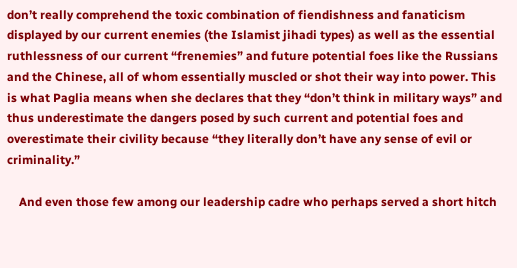don’t really comprehend the toxic combination of fiendishness and fanaticism displayed by our current enemies (the Islamist jihadi types) as well as the essential ruthlessness of our current “frenemies” and future potential foes like the Russians and the Chinese, all of whom essentially muscled or shot their way into power. This is what Paglia means when she declares that they “don’t think in military ways” and thus underestimate the dangers posed by such current and potential foes and overestimate their civility because “they literally don’t have any sense of evil or criminality.”

    And even those few among our leadership cadre who perhaps served a short hitch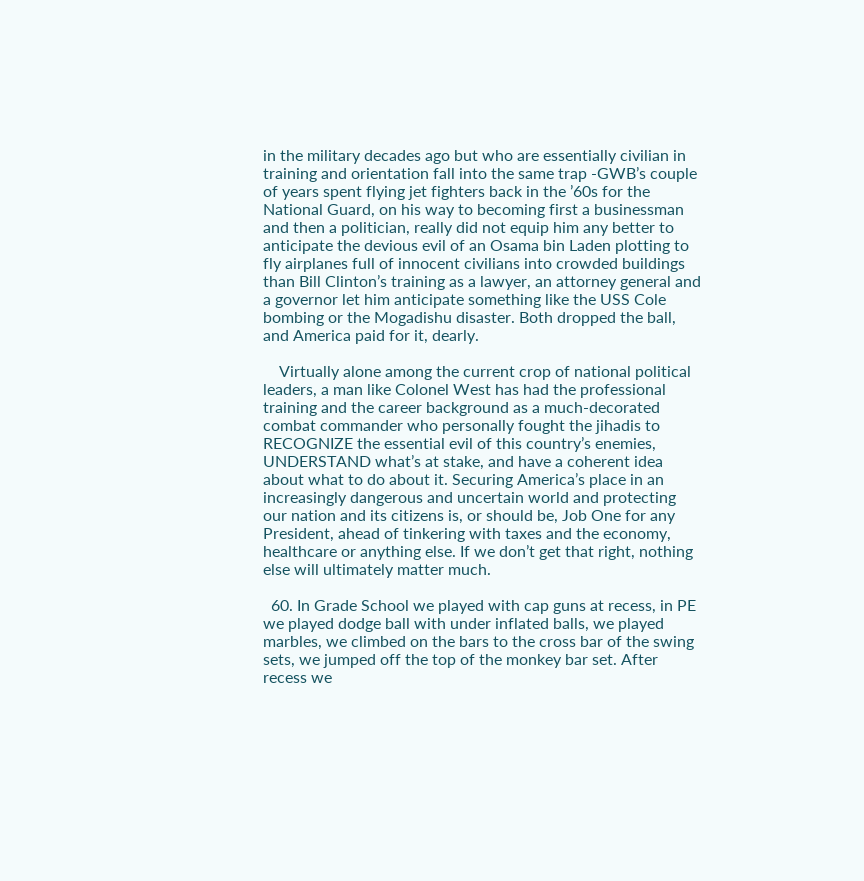in the military decades ago but who are essentially civilian in training and orientation fall into the same trap -GWB’s couple of years spent flying jet fighters back in the ’60s for the National Guard, on his way to becoming first a businessman and then a politician, really did not equip him any better to anticipate the devious evil of an Osama bin Laden plotting to fly airplanes full of innocent civilians into crowded buildings than Bill Clinton’s training as a lawyer, an attorney general and a governor let him anticipate something like the USS Cole bombing or the Mogadishu disaster. Both dropped the ball, and America paid for it, dearly.

    Virtually alone among the current crop of national political leaders, a man like Colonel West has had the professional training and the career background as a much-decorated combat commander who personally fought the jihadis to RECOGNIZE the essential evil of this country’s enemies, UNDERSTAND what’s at stake, and have a coherent idea about what to do about it. Securing America’s place in an increasingly dangerous and uncertain world and protecting our nation and its citizens is, or should be, Job One for any President, ahead of tinkering with taxes and the economy, healthcare or anything else. If we don’t get that right, nothing else will ultimately matter much.

  60. In Grade School we played with cap guns at recess, in PE we played dodge ball with under inflated balls, we played marbles, we climbed on the bars to the cross bar of the swing sets, we jumped off the top of the monkey bar set. After recess we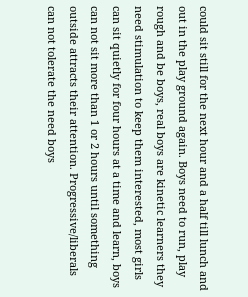could sit still for the next hour and a half till lunch and out in the play ground again. Boys need to run, play rough and be boys, real boys are kinetic learners they need stimulation to keep them interested, most girls can sit quietly for four hours at a time and learn, boys can not sit more than 1 or 2 hours until something outside attracts their attention. Progressive/liberals can not tolerate the need boys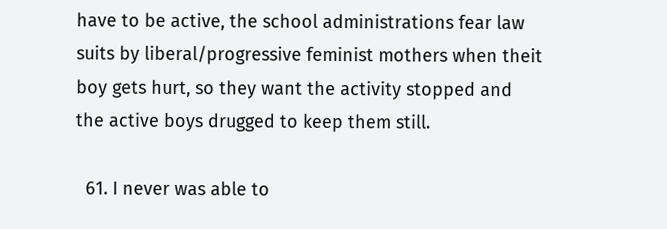have to be active, the school administrations fear law suits by liberal/progressive feminist mothers when theit boy gets hurt, so they want the activity stopped and the active boys drugged to keep them still.

  61. I never was able to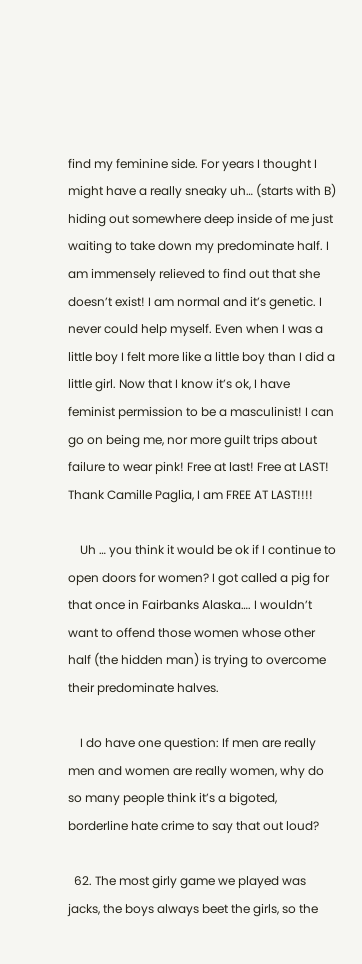find my feminine side. For years I thought I might have a really sneaky uh… (starts with B) hiding out somewhere deep inside of me just waiting to take down my predominate half. I am immensely relieved to find out that she doesn’t exist! I am normal and it’s genetic. I never could help myself. Even when I was a little boy I felt more like a little boy than I did a little girl. Now that I know it’s ok, I have feminist permission to be a masculinist! I can go on being me, nor more guilt trips about failure to wear pink! Free at last! Free at LAST! Thank Camille Paglia, I am FREE AT LAST!!!!

    Uh … you think it would be ok if I continue to open doors for women? I got called a pig for that once in Fairbanks Alaska…. I wouldn’t want to offend those women whose other half (the hidden man) is trying to overcome their predominate halves.

    I do have one question: If men are really men and women are really women, why do so many people think it’s a bigoted, borderline hate crime to say that out loud?

  62. The most girly game we played was jacks, the boys always beet the girls, so the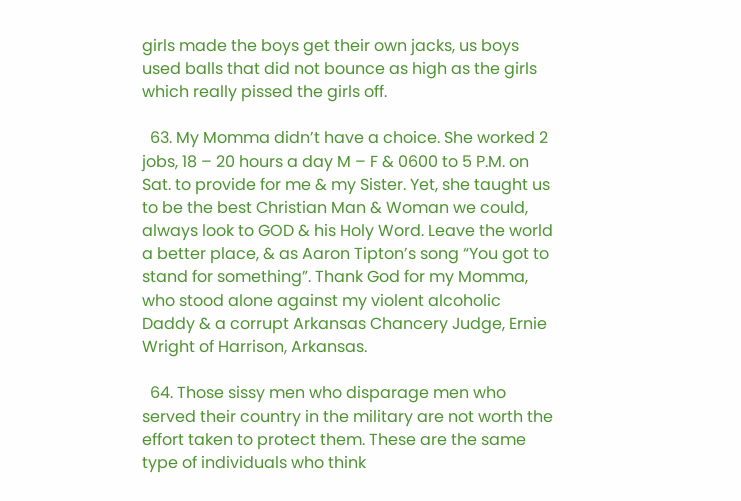girls made the boys get their own jacks, us boys used balls that did not bounce as high as the girls which really pissed the girls off.

  63. My Momma didn’t have a choice. She worked 2 jobs, 18 – 20 hours a day M – F & 0600 to 5 P.M. on Sat. to provide for me & my Sister. Yet, she taught us to be the best Christian Man & Woman we could, always look to GOD & his Holy Word. Leave the world a better place, & as Aaron Tipton’s song “You got to stand for something”. Thank God for my Momma, who stood alone against my violent alcoholic Daddy & a corrupt Arkansas Chancery Judge, Ernie Wright of Harrison, Arkansas.

  64. Those sissy men who disparage men who served their country in the military are not worth the effort taken to protect them. These are the same type of individuals who think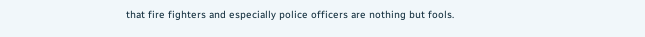that fire fighters and especially police officers are nothing but fools.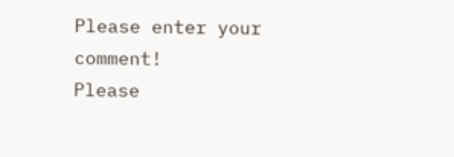Please enter your comment!
Please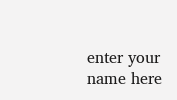enter your name here